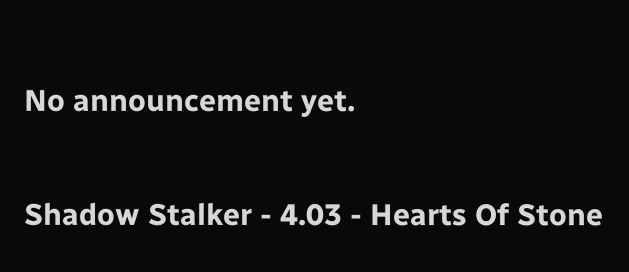No announcement yet.

Shadow Stalker - 4.03 - Hearts Of Stone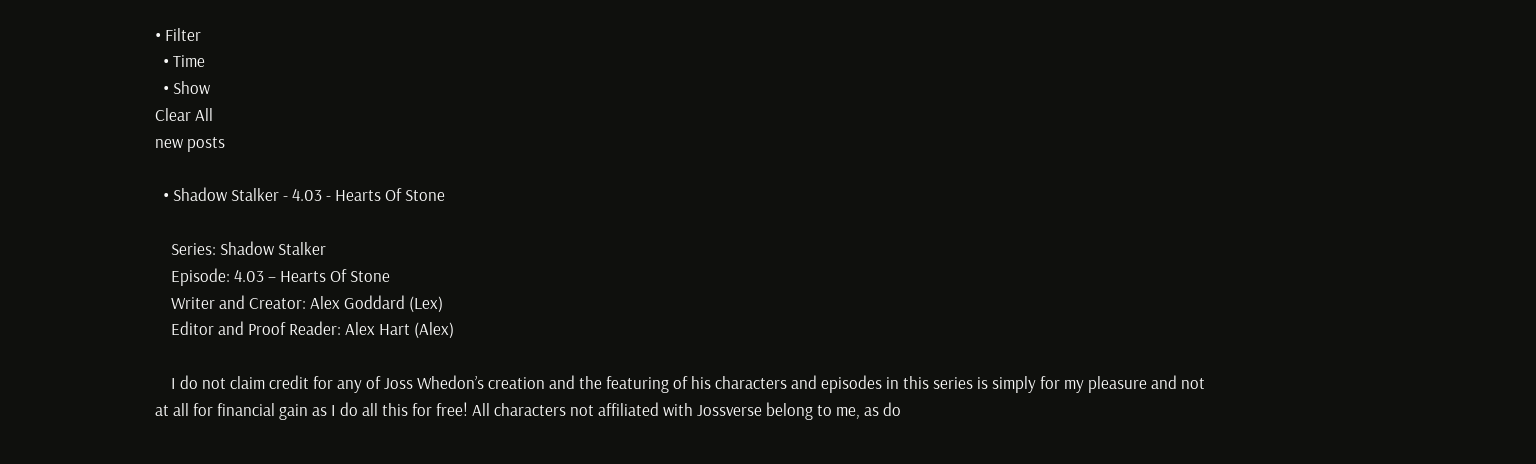• Filter
  • Time
  • Show
Clear All
new posts

  • Shadow Stalker - 4.03 - Hearts Of Stone

    Series: Shadow Stalker
    Episode: 4.03 – Hearts Of Stone
    Writer and Creator: Alex Goddard (Lex)
    Editor and Proof Reader: Alex Hart (Alex)

    I do not claim credit for any of Joss Whedon’s creation and the featuring of his characters and episodes in this series is simply for my pleasure and not at all for financial gain as I do all this for free! All characters not affiliated with Jossverse belong to me, as do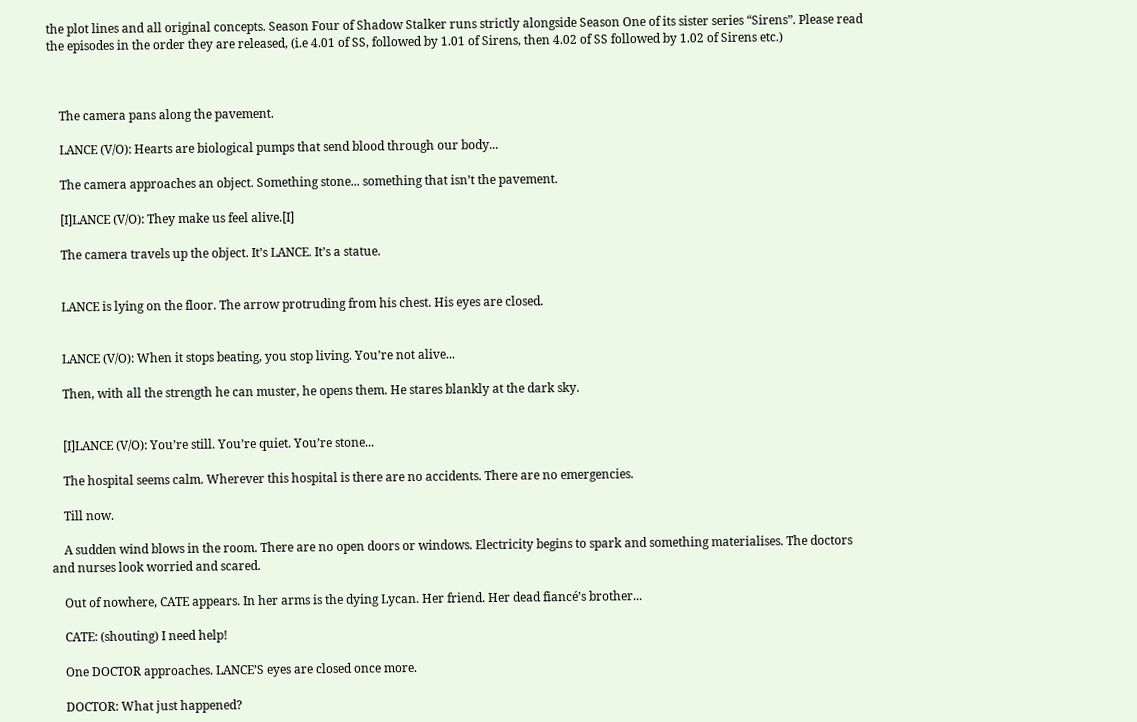the plot lines and all original concepts. Season Four of Shadow Stalker runs strictly alongside Season One of its sister series “Sirens”. Please read the episodes in the order they are released, (i.e 4.01 of SS, followed by 1.01 of Sirens, then 4.02 of SS followed by 1.02 of Sirens etc.)



    The camera pans along the pavement.

    LANCE (V/O): Hearts are biological pumps that send blood through our body...

    The camera approaches an object. Something stone... something that isn’t the pavement.

    [I]LANCE (V/O): They make us feel alive.[I]

    The camera travels up the object. It’s LANCE. It’s a statue.


    LANCE is lying on the floor. The arrow protruding from his chest. His eyes are closed.


    LANCE (V/O): When it stops beating, you stop living. You’re not alive...

    Then, with all the strength he can muster, he opens them. He stares blankly at the dark sky.


    [I]LANCE (V/O): You’re still. You’re quiet. You’re stone...

    The hospital seems calm. Wherever this hospital is there are no accidents. There are no emergencies.

    Till now.

    A sudden wind blows in the room. There are no open doors or windows. Electricity begins to spark and something materialises. The doctors and nurses look worried and scared.

    Out of nowhere, CATE appears. In her arms is the dying Lycan. Her friend. Her dead fiancé’s brother...

    CATE: (shouting) I need help!

    One DOCTOR approaches. LANCE’S eyes are closed once more.

    DOCTOR: What just happened?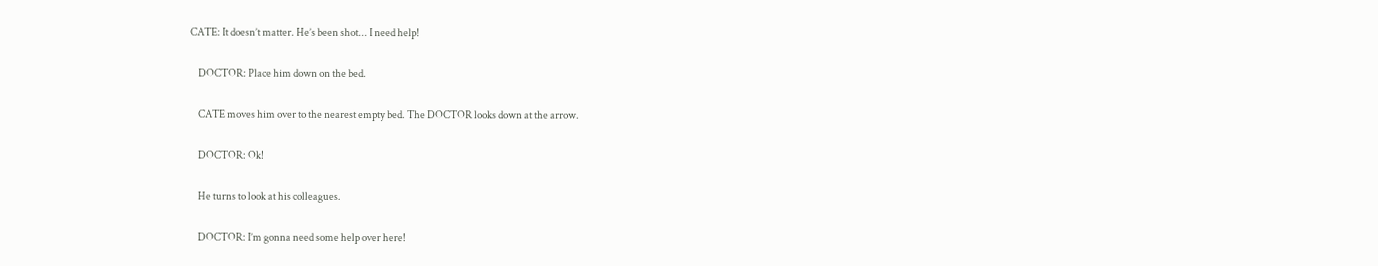CATE: It doesn’t matter. He’s been shot... I need help!

    DOCTOR: Place him down on the bed.

    CATE moves him over to the nearest empty bed. The DOCTOR looks down at the arrow.

    DOCTOR: Ok!

    He turns to look at his colleagues.

    DOCTOR: I’m gonna need some help over here!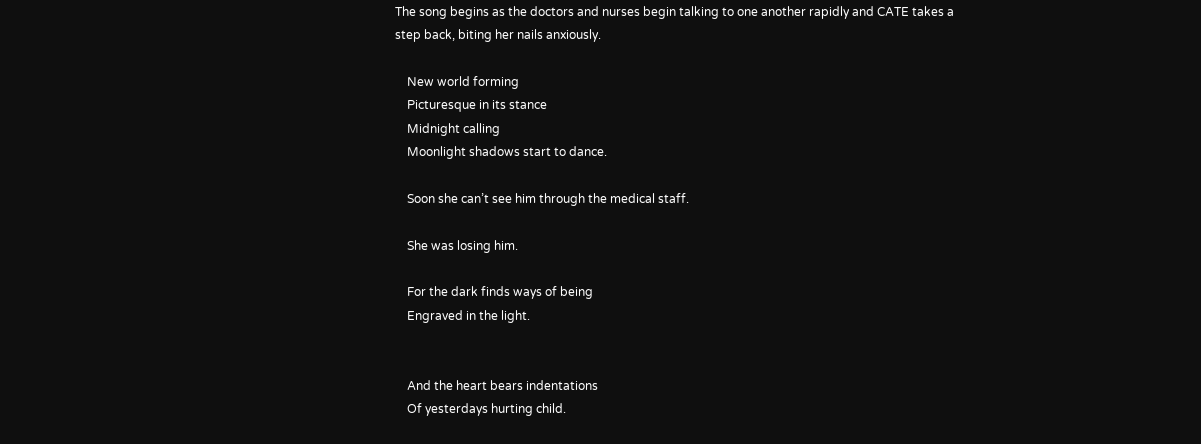The song begins as the doctors and nurses begin talking to one another rapidly and CATE takes a step back, biting her nails anxiously.

    New world forming
    Picturesque in its stance
    Midnight calling
    Moonlight shadows start to dance.

    Soon she can’t see him through the medical staff.

    She was losing him.

    For the dark finds ways of being
    Engraved in the light.


    And the heart bears indentations
    Of yesterdays hurting child.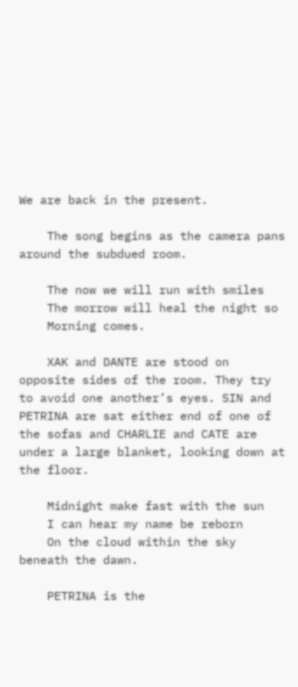We are back in the present.

    The song begins as the camera pans around the subdued room.

    The now we will run with smiles
    The morrow will heal the night so
    Morning comes.

    XAK and DANTE are stood on opposite sides of the room. They try to avoid one another’s eyes. SIN and PETRINA are sat either end of one of the sofas and CHARLIE and CATE are under a large blanket, looking down at the floor.

    Midnight make fast with the sun
    I can hear my name be reborn
    On the cloud within the sky beneath the dawn.

    PETRINA is the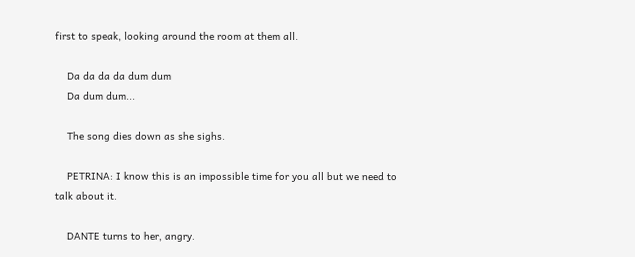first to speak, looking around the room at them all.

    Da da da da dum dum
    Da dum dum...

    The song dies down as she sighs.

    PETRINA: I know this is an impossible time for you all but we need to talk about it.

    DANTE turns to her, angry.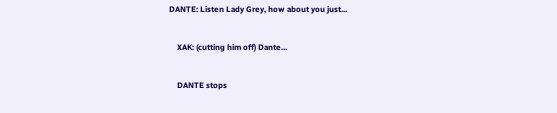DANTE: Listen Lady Grey, how about you just...

    XAK: (cutting him off) Dante...

    DANTE stops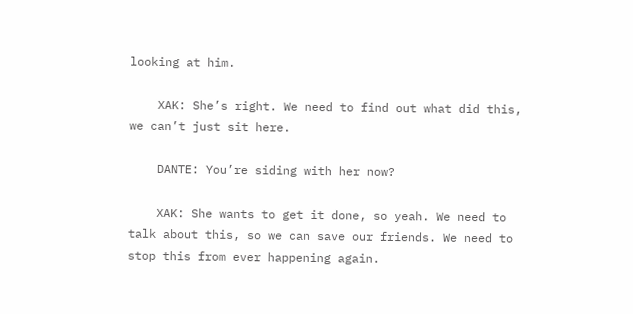looking at him.

    XAK: She’s right. We need to find out what did this, we can’t just sit here.

    DANTE: You’re siding with her now?

    XAK: She wants to get it done, so yeah. We need to talk about this, so we can save our friends. We need to stop this from ever happening again.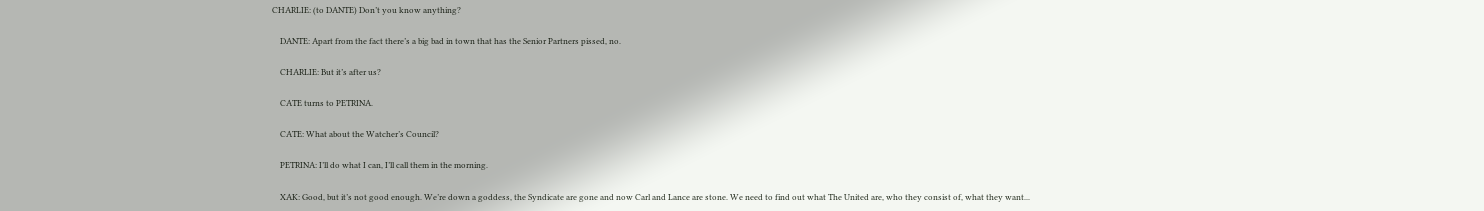CHARLIE: (to DANTE) Don’t you know anything?

    DANTE: Apart from the fact there’s a big bad in town that has the Senior Partners pissed, no.

    CHARLIE: But it’s after us?

    CATE turns to PETRINA.

    CATE: What about the Watcher’s Council?

    PETRINA: I’ll do what I can, I’ll call them in the morning.

    XAK: Good, but it’s not good enough. We’re down a goddess, the Syndicate are gone and now Carl and Lance are stone. We need to find out what The United are, who they consist of, what they want...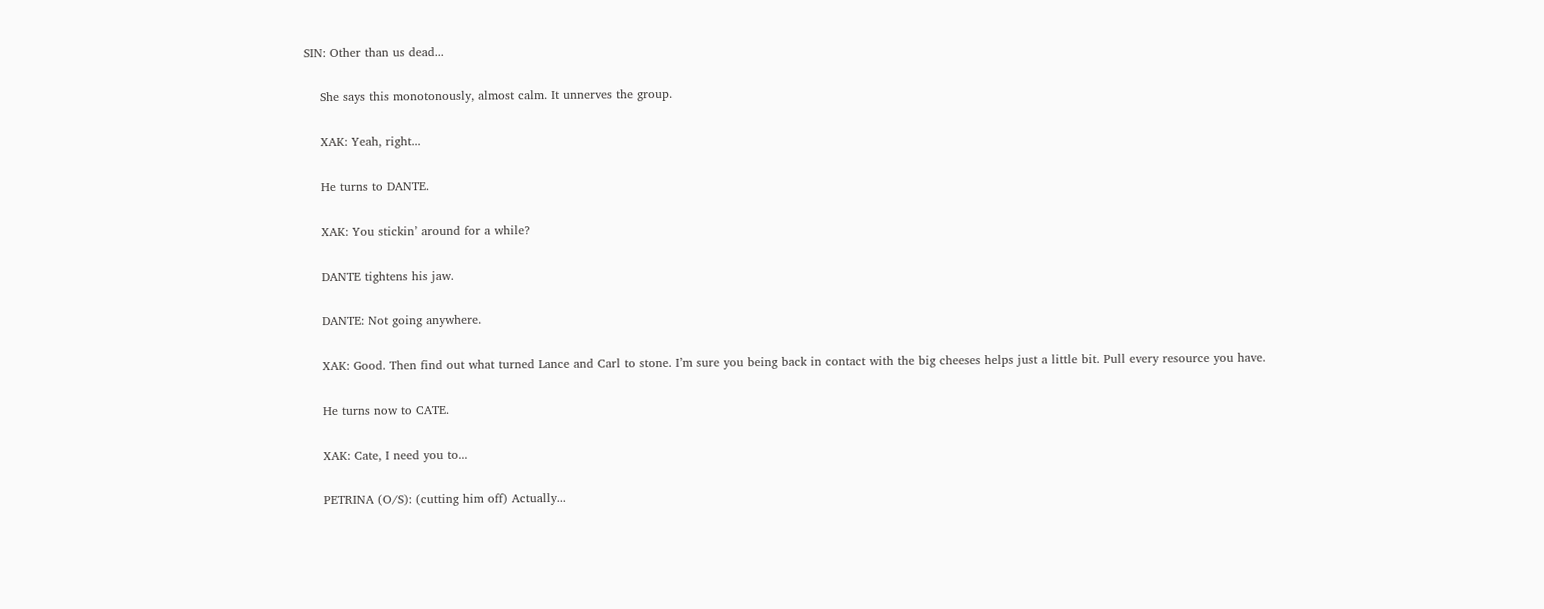SIN: Other than us dead...

    She says this monotonously, almost calm. It unnerves the group.

    XAK: Yeah, right...

    He turns to DANTE.

    XAK: You stickin’ around for a while?

    DANTE tightens his jaw.

    DANTE: Not going anywhere.

    XAK: Good. Then find out what turned Lance and Carl to stone. I’m sure you being back in contact with the big cheeses helps just a little bit. Pull every resource you have.

    He turns now to CATE.

    XAK: Cate, I need you to...

    PETRINA (O/S): (cutting him off) Actually...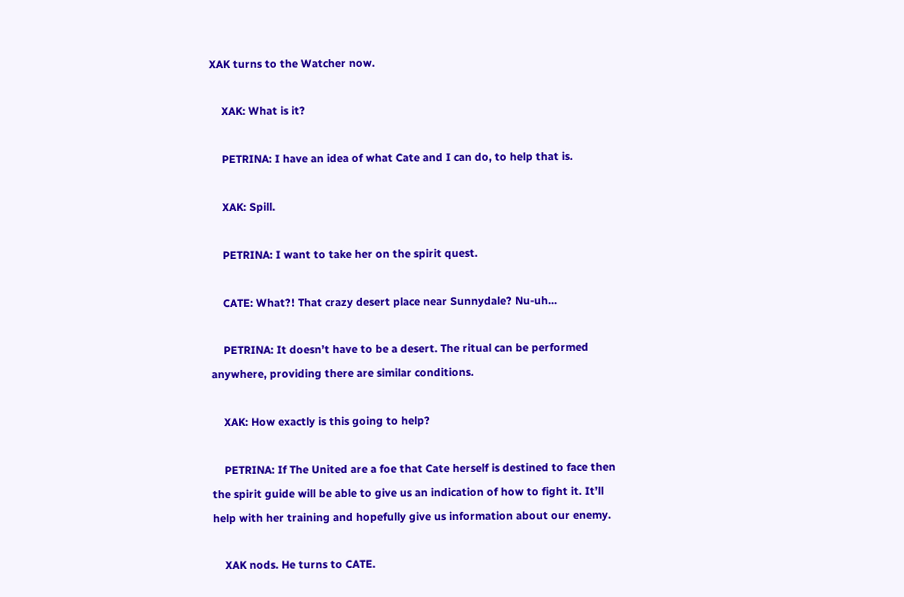XAK turns to the Watcher now.

    XAK: What is it?

    PETRINA: I have an idea of what Cate and I can do, to help that is.

    XAK: Spill.

    PETRINA: I want to take her on the spirit quest.

    CATE: What?! That crazy desert place near Sunnydale? Nu-uh...

    PETRINA: It doesn’t have to be a desert. The ritual can be performed anywhere, providing there are similar conditions.

    XAK: How exactly is this going to help?

    PETRINA: If The United are a foe that Cate herself is destined to face then the spirit guide will be able to give us an indication of how to fight it. It’ll help with her training and hopefully give us information about our enemy.

    XAK nods. He turns to CATE.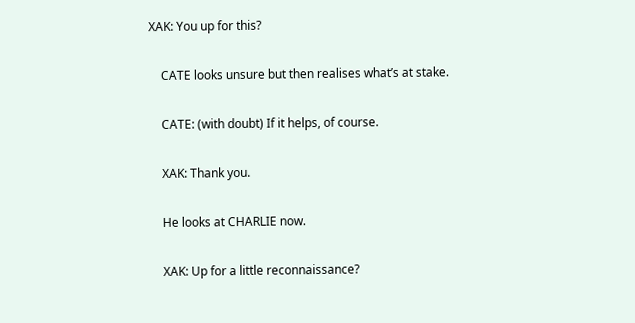XAK: You up for this?

    CATE looks unsure but then realises what’s at stake.

    CATE: (with doubt) If it helps, of course.

    XAK: Thank you.

    He looks at CHARLIE now.

    XAK: Up for a little reconnaissance?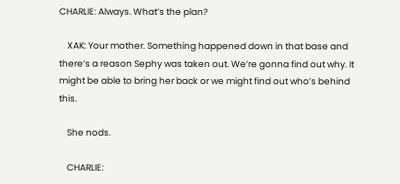CHARLIE: Always. What’s the plan?

    XAK: Your mother. Something happened down in that base and there’s a reason Sephy was taken out. We’re gonna find out why. It might be able to bring her back or we might find out who’s behind this.

    She nods.

    CHARLIE: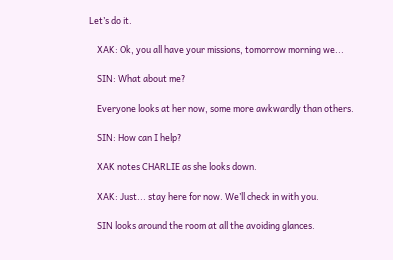Let’s do it.

    XAK: Ok, you all have your missions, tomorrow morning we...

    SIN: What about me?

    Everyone looks at her now, some more awkwardly than others.

    SIN: How can I help?

    XAK notes CHARLIE as she looks down.

    XAK: Just... stay here for now. We’ll check in with you.

    SIN looks around the room at all the avoiding glances.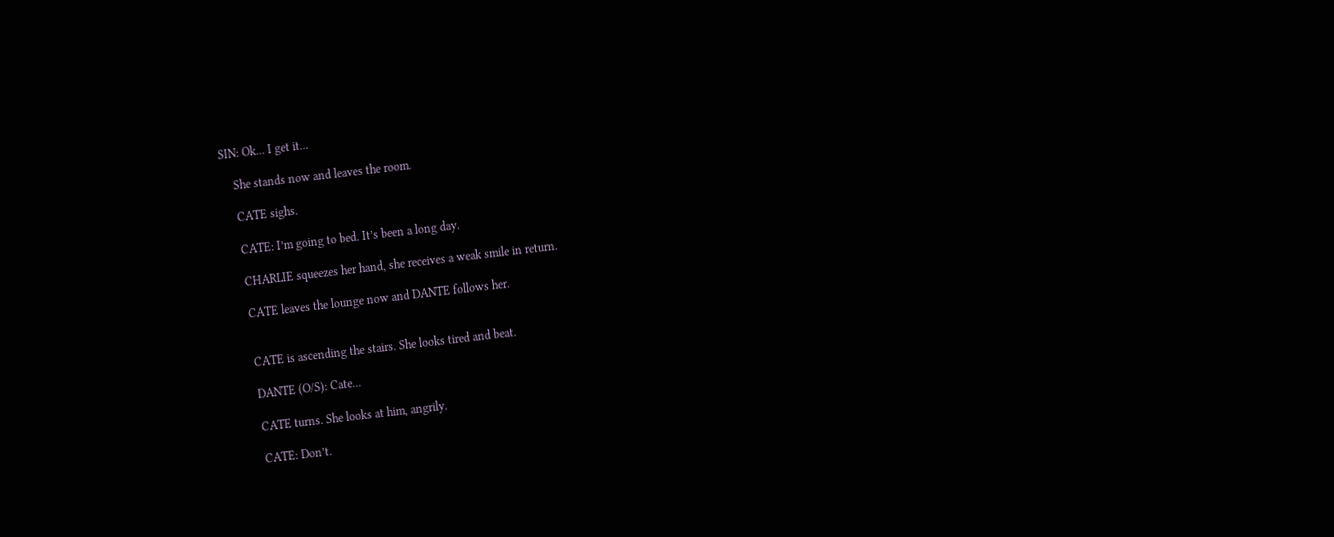SIN: Ok... I get it...

    She stands now and leaves the room.

    CATE sighs.

    CATE: I’m going to bed. It’s been a long day.

    CHARLIE squeezes her hand, she receives a weak smile in return.

    CATE leaves the lounge now and DANTE follows her.


    CATE is ascending the stairs. She looks tired and beat.

    DANTE (O/S): Cate...

    CATE turns. She looks at him, angrily.

    CATE: Don’t.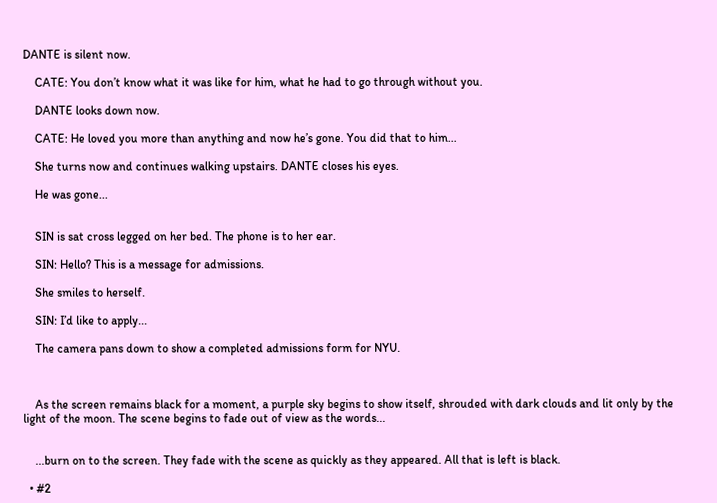DANTE is silent now.

    CATE: You don’t know what it was like for him, what he had to go through without you.

    DANTE looks down now.

    CATE: He loved you more than anything and now he’s gone. You did that to him...

    She turns now and continues walking upstairs. DANTE closes his eyes.

    He was gone...


    SIN is sat cross legged on her bed. The phone is to her ear.

    SIN: Hello? This is a message for admissions.

    She smiles to herself.

    SIN: I’d like to apply...

    The camera pans down to show a completed admissions form for NYU.



    As the screen remains black for a moment, a purple sky begins to show itself, shrouded with dark clouds and lit only by the light of the moon. The scene begins to fade out of view as the words...


    ...burn on to the screen. They fade with the scene as quickly as they appeared. All that is left is black.

  • #2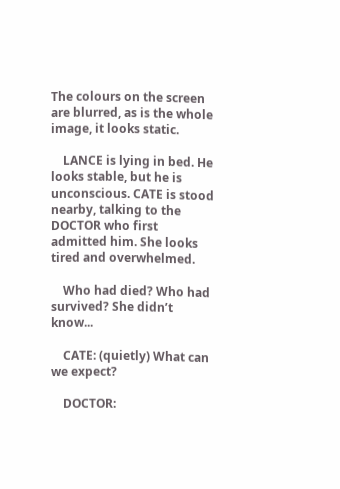The colours on the screen are blurred, as is the whole image, it looks static.

    LANCE is lying in bed. He looks stable, but he is unconscious. CATE is stood nearby, talking to the DOCTOR who first admitted him. She looks tired and overwhelmed.

    Who had died? Who had survived? She didn’t know...

    CATE: (quietly) What can we expect?

    DOCTOR: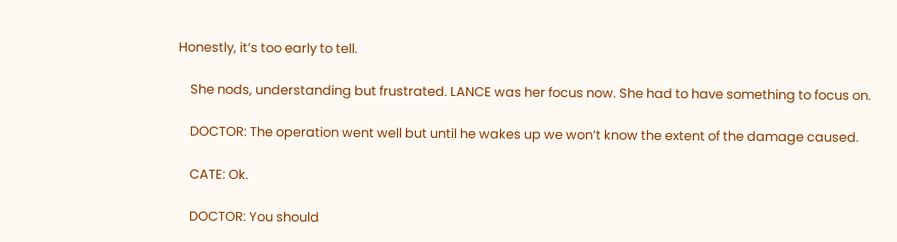Honestly, it’s too early to tell.

    She nods, understanding but frustrated. LANCE was her focus now. She had to have something to focus on.

    DOCTOR: The operation went well but until he wakes up we won’t know the extent of the damage caused.

    CATE: Ok.

    DOCTOR: You should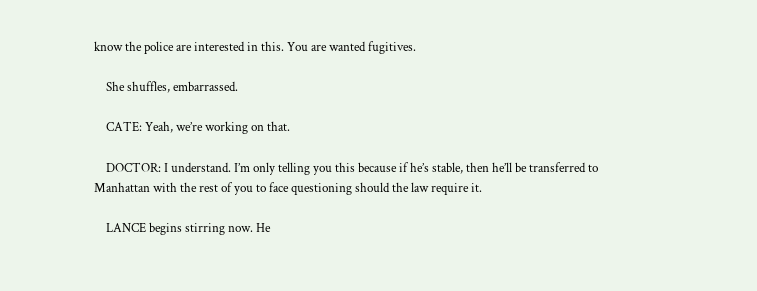know the police are interested in this. You are wanted fugitives.

    She shuffles, embarrassed.

    CATE: Yeah, we’re working on that.

    DOCTOR: I understand. I’m only telling you this because if he’s stable, then he’ll be transferred to Manhattan with the rest of you to face questioning should the law require it.

    LANCE begins stirring now. He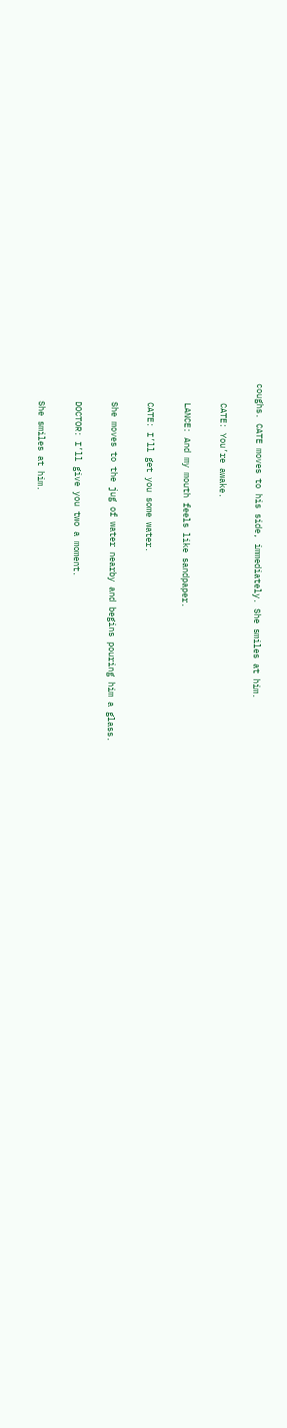coughs. CATE moves to his side, immediately. She smiles at him.

    CATE: You’re awake.

    LANCE: And my mouth feels like sandpaper.

    CATE: I’ll get you some water.

    She moves to the jug of water nearby and begins pouring him a glass.

    DOCTOR: I’ll give you two a moment.

    She smiles at him.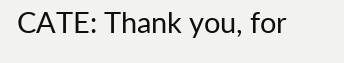CATE: Thank you, for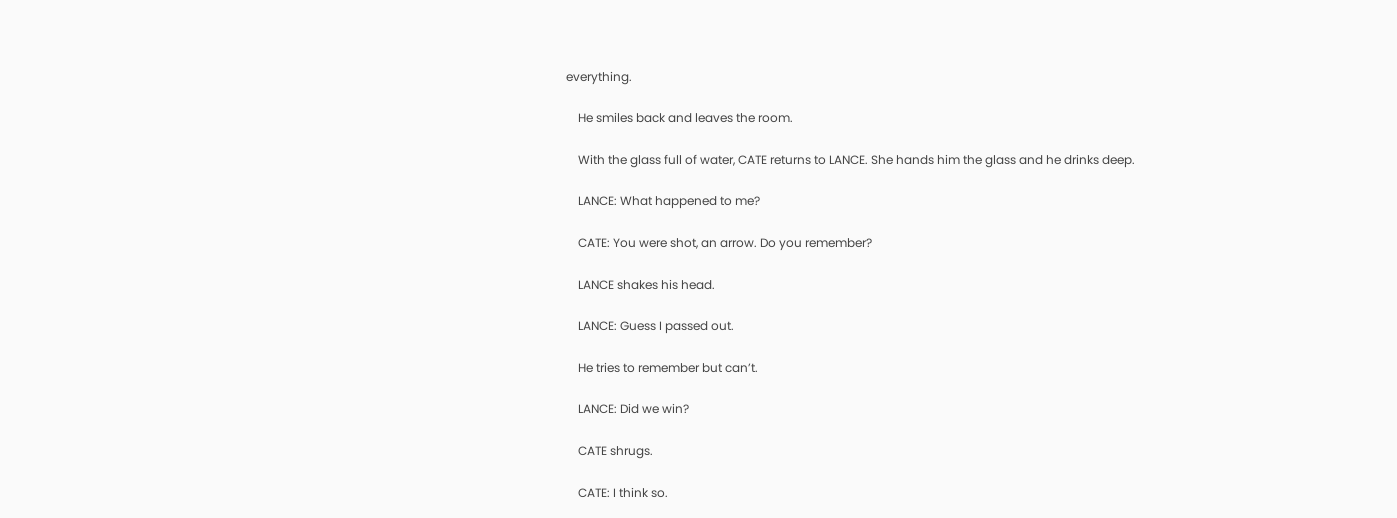everything.

    He smiles back and leaves the room.

    With the glass full of water, CATE returns to LANCE. She hands him the glass and he drinks deep.

    LANCE: What happened to me?

    CATE: You were shot, an arrow. Do you remember?

    LANCE shakes his head.

    LANCE: Guess I passed out.

    He tries to remember but can’t.

    LANCE: Did we win?

    CATE shrugs.

    CATE: I think so.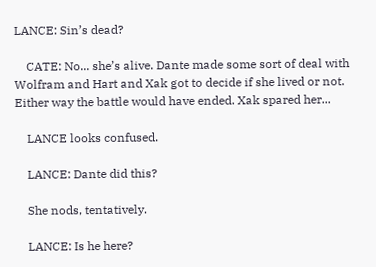LANCE: Sin’s dead?

    CATE: No... she’s alive. Dante made some sort of deal with Wolfram and Hart and Xak got to decide if she lived or not. Either way the battle would have ended. Xak spared her...

    LANCE looks confused.

    LANCE: Dante did this?

    She nods, tentatively.

    LANCE: Is he here?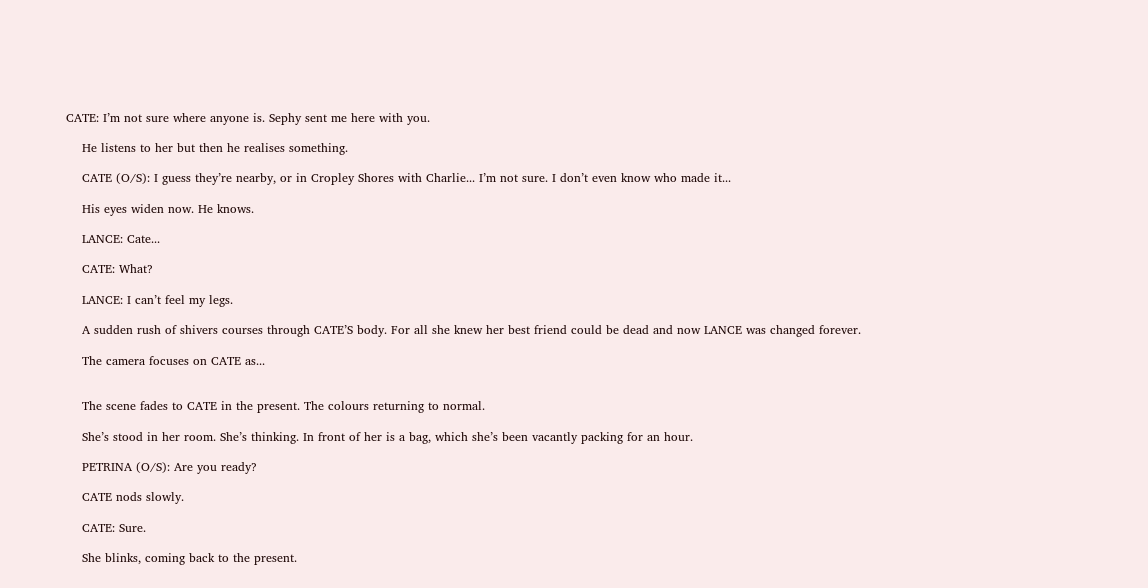CATE: I’m not sure where anyone is. Sephy sent me here with you.

    He listens to her but then he realises something.

    CATE (O/S): I guess they’re nearby, or in Cropley Shores with Charlie... I’m not sure. I don’t even know who made it...

    His eyes widen now. He knows.

    LANCE: Cate...

    CATE: What?

    LANCE: I can’t feel my legs.

    A sudden rush of shivers courses through CATE’S body. For all she knew her best friend could be dead and now LANCE was changed forever.

    The camera focuses on CATE as...


    The scene fades to CATE in the present. The colours returning to normal.

    She’s stood in her room. She’s thinking. In front of her is a bag, which she’s been vacantly packing for an hour.

    PETRINA (O/S): Are you ready?

    CATE nods slowly.

    CATE: Sure.

    She blinks, coming back to the present.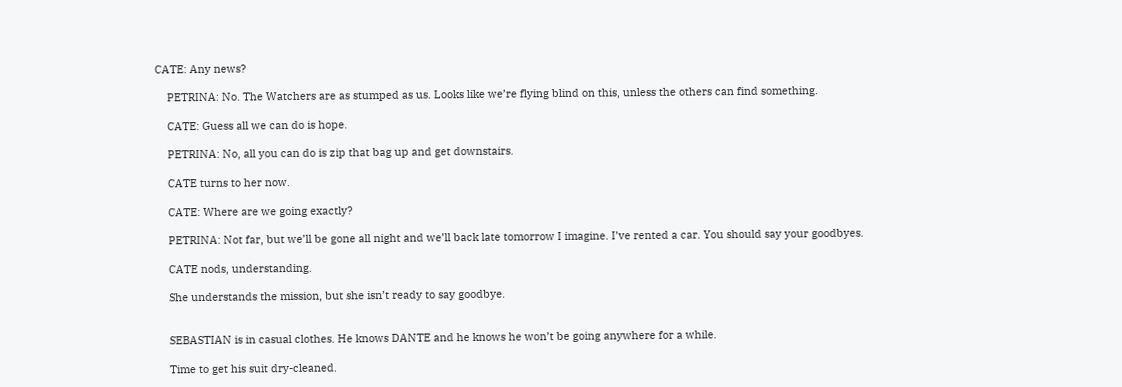CATE: Any news?

    PETRINA: No. The Watchers are as stumped as us. Looks like we’re flying blind on this, unless the others can find something.

    CATE: Guess all we can do is hope.

    PETRINA: No, all you can do is zip that bag up and get downstairs.

    CATE turns to her now.

    CATE: Where are we going exactly?

    PETRINA: Not far, but we’ll be gone all night and we’ll back late tomorrow I imagine. I’ve rented a car. You should say your goodbyes.

    CATE nods, understanding.

    She understands the mission, but she isn’t ready to say goodbye.


    SEBASTIAN is in casual clothes. He knows DANTE and he knows he won’t be going anywhere for a while.

    Time to get his suit dry-cleaned.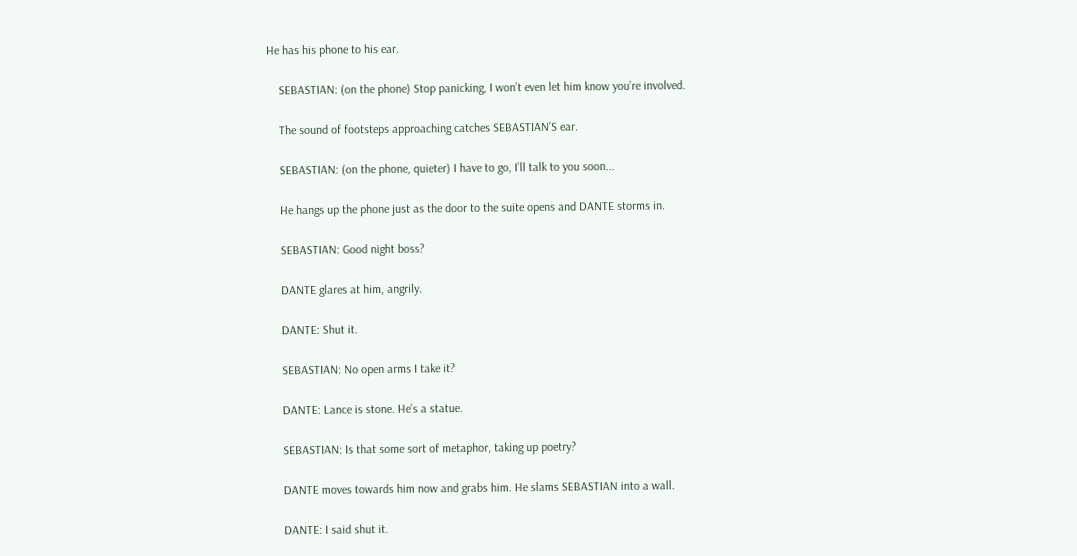He has his phone to his ear.

    SEBASTIAN: (on the phone) Stop panicking, I won’t even let him know you’re involved.

    The sound of footsteps approaching catches SEBASTIAN’S ear.

    SEBASTIAN: (on the phone, quieter) I have to go, I’ll talk to you soon...

    He hangs up the phone just as the door to the suite opens and DANTE storms in.

    SEBASTIAN: Good night boss?

    DANTE glares at him, angrily.

    DANTE: Shut it.

    SEBASTIAN: No open arms I take it?

    DANTE: Lance is stone. He’s a statue.

    SEBASTIAN: Is that some sort of metaphor, taking up poetry?

    DANTE moves towards him now and grabs him. He slams SEBASTIAN into a wall.

    DANTE: I said shut it.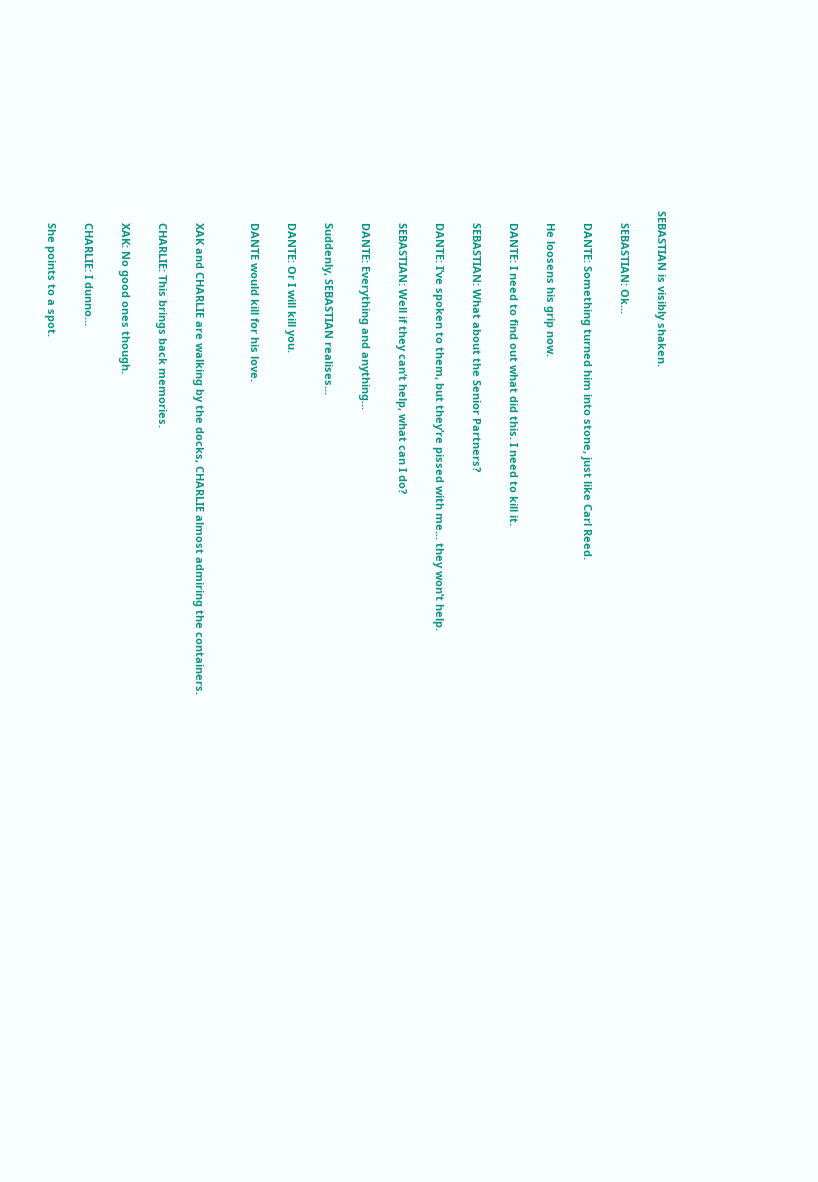SEBASTIAN is visibly shaken.

    SEBASTIAN: Ok...

    DANTE: Something turned him into stone, just like Carl Reed.

    He loosens his grip now.

    DANTE: I need to find out what did this. I need to kill it.

    SEBASTIAN: What about the Senior Partners?

    DANTE: I’ve spoken to them, but they’re pissed with me... they won’t help.

    SEBASTIAN: Well if they can’t help, what can I do?

    DANTE: Everything and anything...

    Suddenly, SEBASTIAN realises...

    DANTE: Or I will kill you.

    DANTE would kill for his love.


    XAK and CHARLIE are walking by the docks, CHARLIE almost admiring the containers.

    CHARLIE: This brings back memories.

    XAK: No good ones though.

    CHARLIE: I dunno...

    She points to a spot.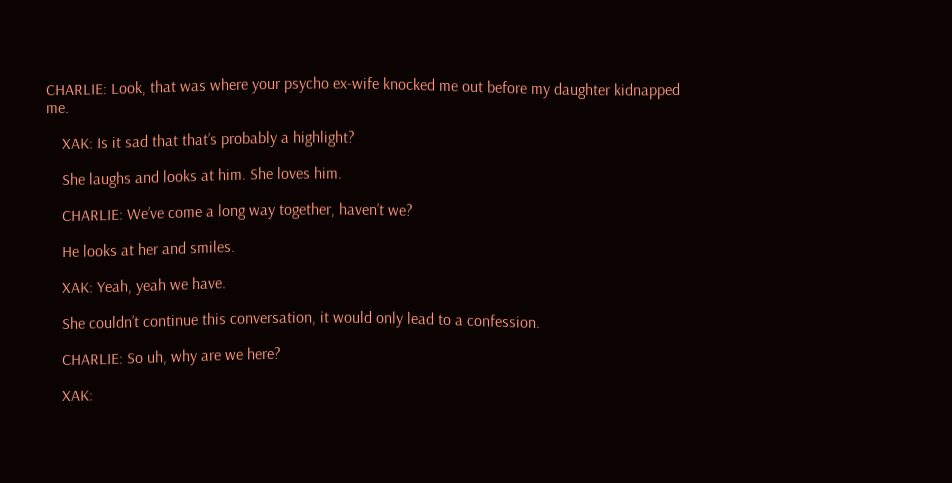CHARLIE: Look, that was where your psycho ex-wife knocked me out before my daughter kidnapped me.

    XAK: Is it sad that that’s probably a highlight?

    She laughs and looks at him. She loves him.

    CHARLIE: We’ve come a long way together, haven’t we?

    He looks at her and smiles.

    XAK: Yeah, yeah we have.

    She couldn’t continue this conversation, it would only lead to a confession.

    CHARLIE: So uh, why are we here?

    XAK: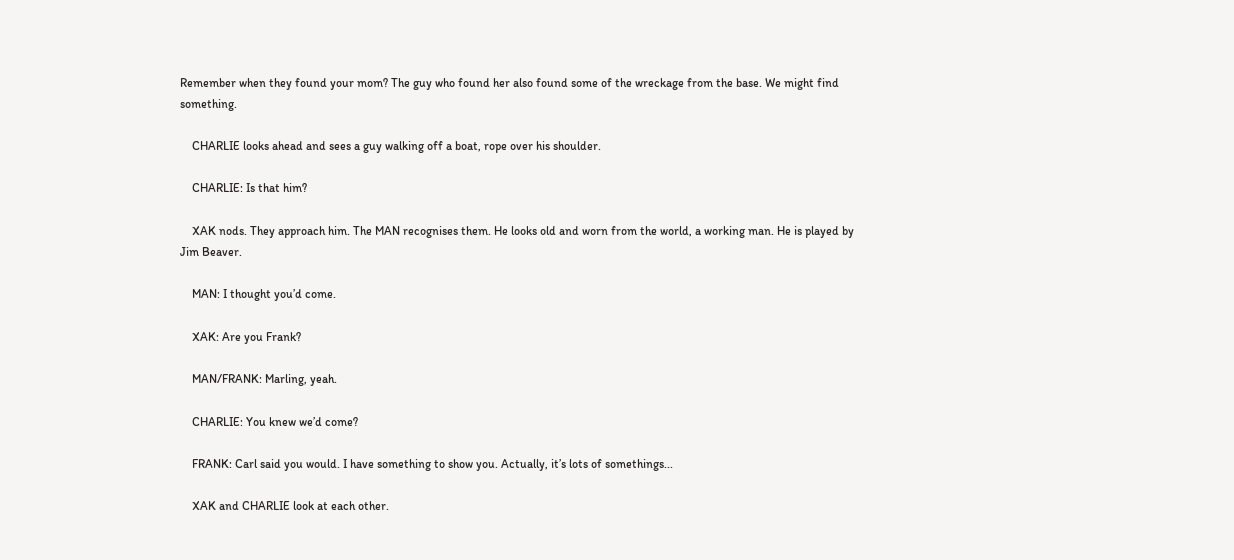Remember when they found your mom? The guy who found her also found some of the wreckage from the base. We might find something.

    CHARLIE looks ahead and sees a guy walking off a boat, rope over his shoulder.

    CHARLIE: Is that him?

    XAK nods. They approach him. The MAN recognises them. He looks old and worn from the world, a working man. He is played by Jim Beaver.

    MAN: I thought you’d come.

    XAK: Are you Frank?

    MAN/FRANK: Marling, yeah.

    CHARLIE: You knew we’d come?

    FRANK: Carl said you would. I have something to show you. Actually, it’s lots of somethings...

    XAK and CHARLIE look at each other.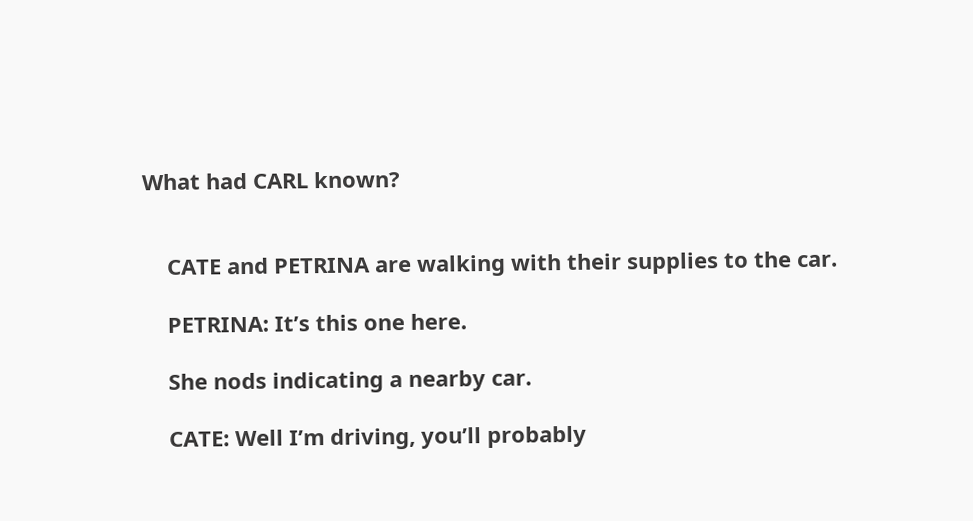What had CARL known?


    CATE and PETRINA are walking with their supplies to the car.

    PETRINA: It’s this one here.

    She nods indicating a nearby car.

    CATE: Well I’m driving, you’ll probably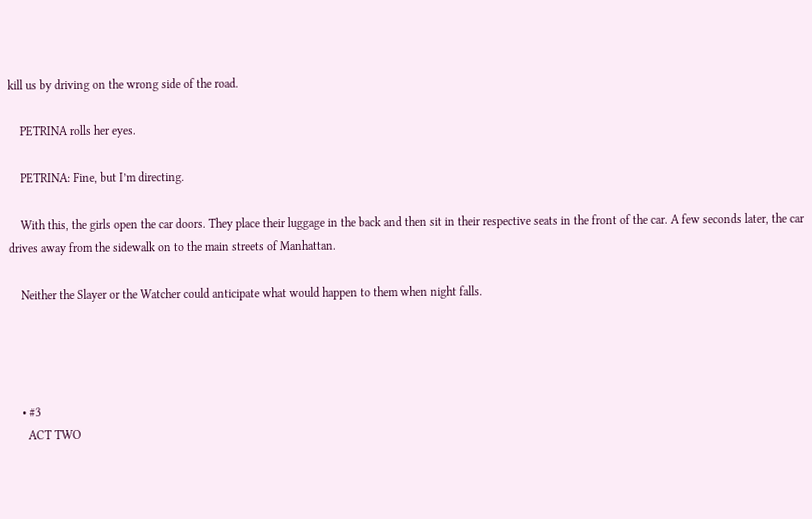kill us by driving on the wrong side of the road.

    PETRINA rolls her eyes.

    PETRINA: Fine, but I’m directing.

    With this, the girls open the car doors. They place their luggage in the back and then sit in their respective seats in the front of the car. A few seconds later, the car drives away from the sidewalk on to the main streets of Manhattan.

    Neither the Slayer or the Watcher could anticipate what would happen to them when night falls.




    • #3
      ACT TWO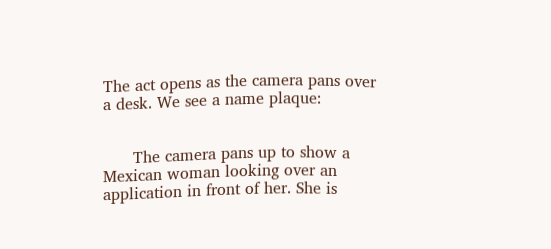The act opens as the camera pans over a desk. We see a name plaque:


      The camera pans up to show a Mexican woman looking over an application in front of her. She is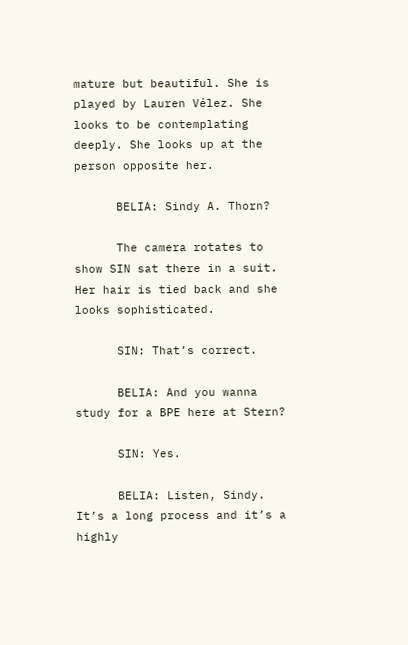mature but beautiful. She is played by Lauren Vélez. She looks to be contemplating deeply. She looks up at the person opposite her.

      BELIA: Sindy A. Thorn?

      The camera rotates to show SIN sat there in a suit. Her hair is tied back and she looks sophisticated.

      SIN: That’s correct.

      BELIA: And you wanna study for a BPE here at Stern?

      SIN: Yes.

      BELIA: Listen, Sindy. It’s a long process and it’s a highly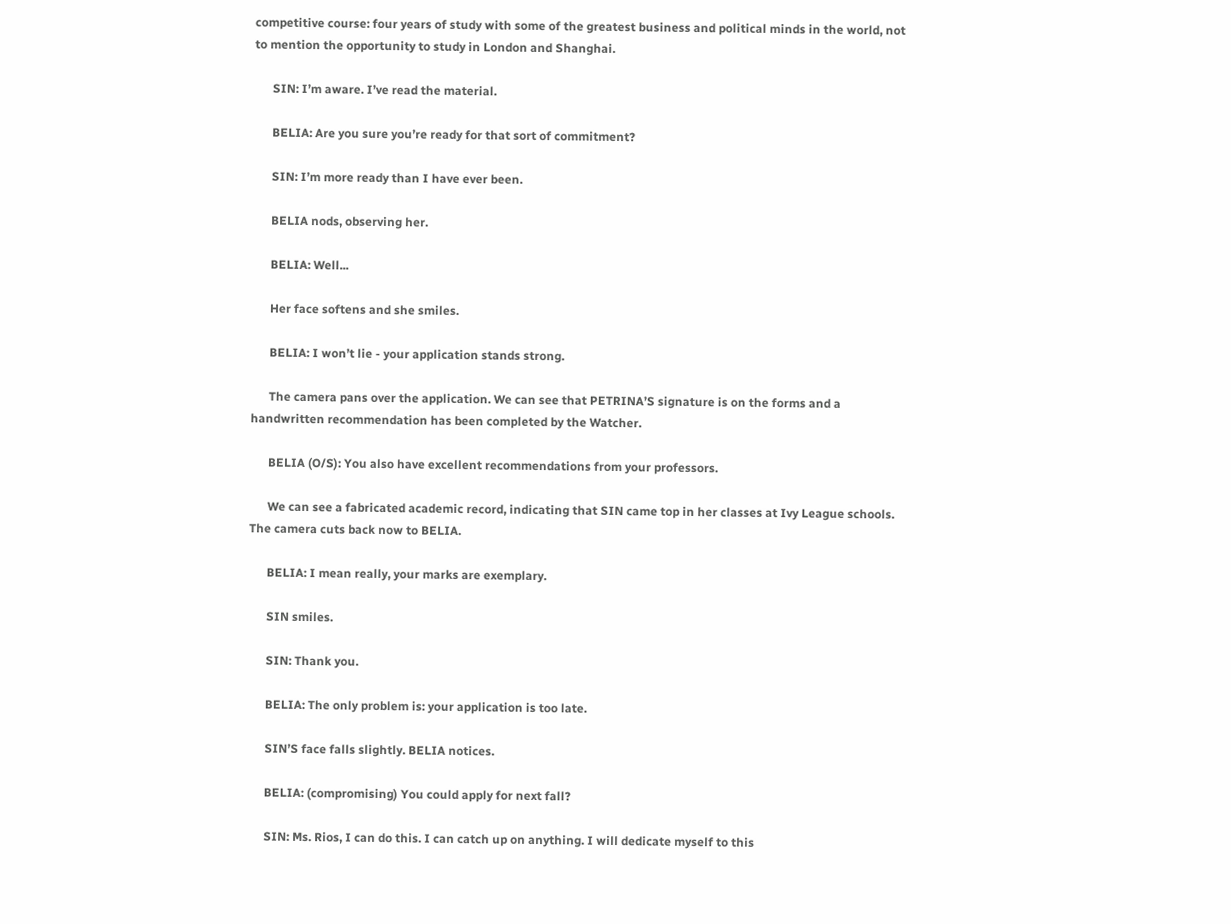competitive course: four years of study with some of the greatest business and political minds in the world, not to mention the opportunity to study in London and Shanghai.

      SIN: I’m aware. I’ve read the material.

      BELIA: Are you sure you’re ready for that sort of commitment?

      SIN: I’m more ready than I have ever been.

      BELIA nods, observing her.

      BELIA: Well...

      Her face softens and she smiles.

      BELIA: I won’t lie - your application stands strong.

      The camera pans over the application. We can see that PETRINA’S signature is on the forms and a handwritten recommendation has been completed by the Watcher.

      BELIA (O/S): You also have excellent recommendations from your professors.

      We can see a fabricated academic record, indicating that SIN came top in her classes at Ivy League schools. The camera cuts back now to BELIA.

      BELIA: I mean really, your marks are exemplary.

      SIN smiles.

      SIN: Thank you.

      BELIA: The only problem is: your application is too late.

      SIN’S face falls slightly. BELIA notices.

      BELIA: (compromising) You could apply for next fall?

      SIN: Ms. Rios, I can do this. I can catch up on anything. I will dedicate myself to this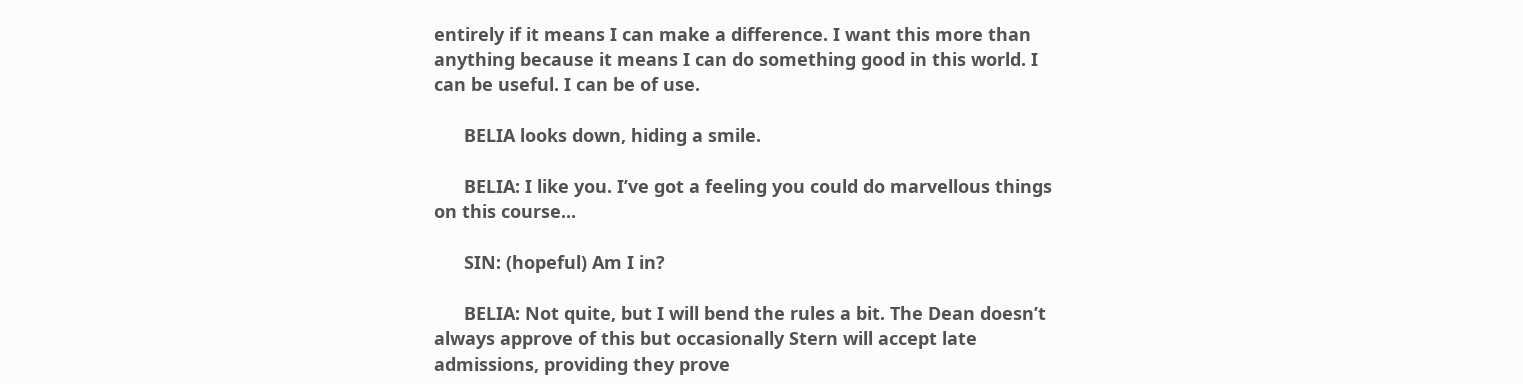entirely if it means I can make a difference. I want this more than anything because it means I can do something good in this world. I can be useful. I can be of use.

      BELIA looks down, hiding a smile.

      BELIA: I like you. I’ve got a feeling you could do marvellous things on this course...

      SIN: (hopeful) Am I in?

      BELIA: Not quite, but I will bend the rules a bit. The Dean doesn’t always approve of this but occasionally Stern will accept late admissions, providing they prove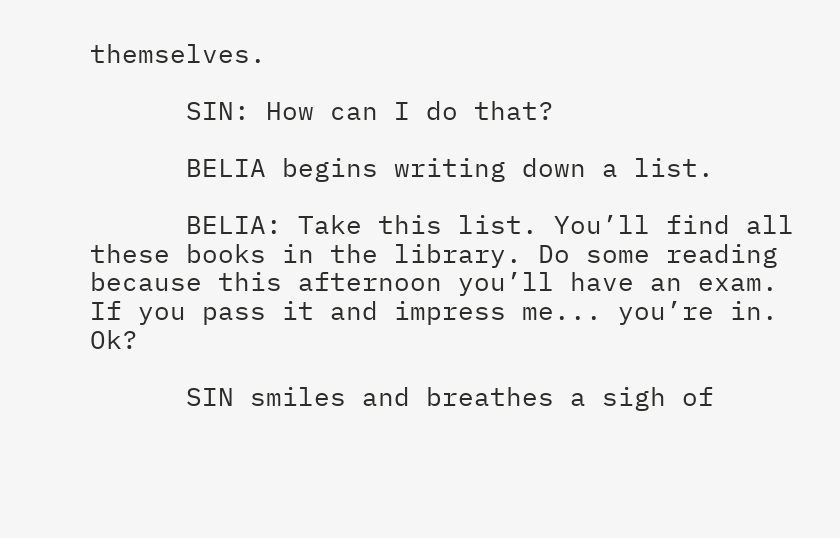themselves.

      SIN: How can I do that?

      BELIA begins writing down a list.

      BELIA: Take this list. You’ll find all these books in the library. Do some reading because this afternoon you’ll have an exam. If you pass it and impress me... you’re in. Ok?

      SIN smiles and breathes a sigh of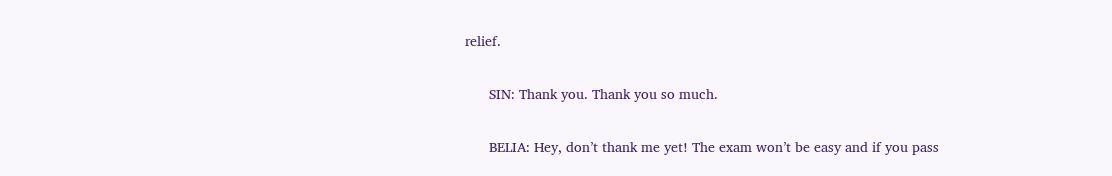relief.

      SIN: Thank you. Thank you so much.

      BELIA: Hey, don’t thank me yet! The exam won’t be easy and if you pass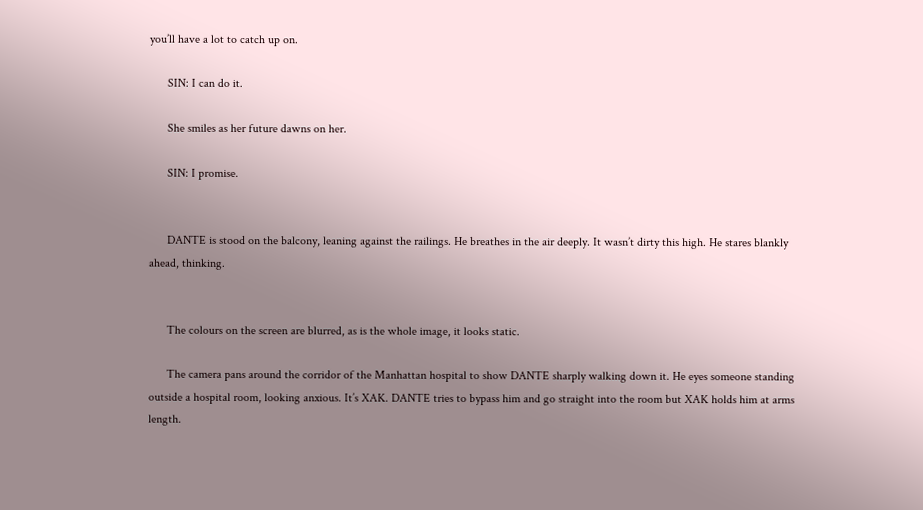you’ll have a lot to catch up on.

      SIN: I can do it.

      She smiles as her future dawns on her.

      SIN: I promise.


      DANTE is stood on the balcony, leaning against the railings. He breathes in the air deeply. It wasn’t dirty this high. He stares blankly ahead, thinking.


      The colours on the screen are blurred, as is the whole image, it looks static.

      The camera pans around the corridor of the Manhattan hospital to show DANTE sharply walking down it. He eyes someone standing outside a hospital room, looking anxious. It’s XAK. DANTE tries to bypass him and go straight into the room but XAK holds him at arms length.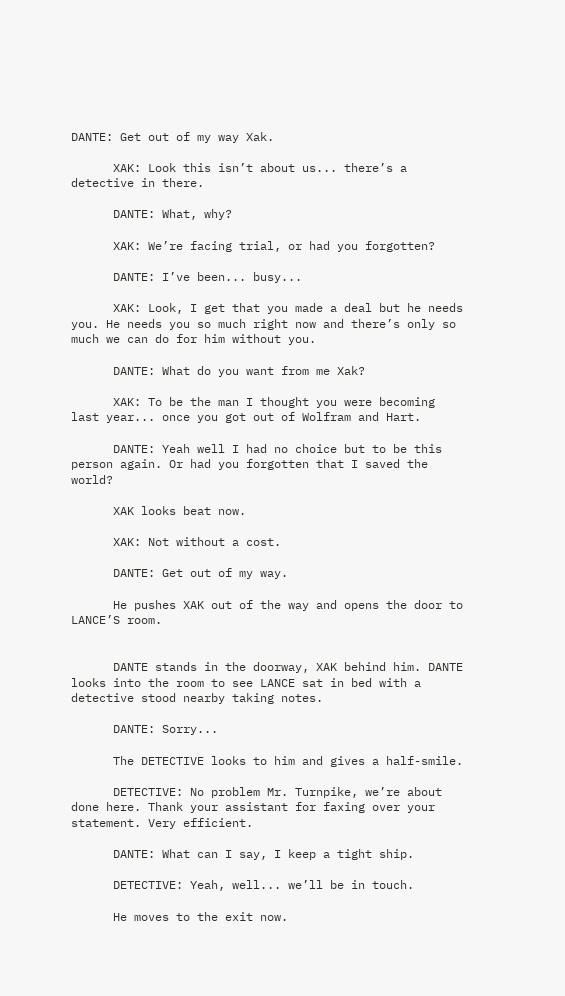DANTE: Get out of my way Xak.

      XAK: Look this isn’t about us... there’s a detective in there.

      DANTE: What, why?

      XAK: We’re facing trial, or had you forgotten?

      DANTE: I’ve been... busy...

      XAK: Look, I get that you made a deal but he needs you. He needs you so much right now and there’s only so much we can do for him without you.

      DANTE: What do you want from me Xak?

      XAK: To be the man I thought you were becoming last year... once you got out of Wolfram and Hart.

      DANTE: Yeah well I had no choice but to be this person again. Or had you forgotten that I saved the world?

      XAK looks beat now.

      XAK: Not without a cost.

      DANTE: Get out of my way.

      He pushes XAK out of the way and opens the door to LANCE’S room.


      DANTE stands in the doorway, XAK behind him. DANTE looks into the room to see LANCE sat in bed with a detective stood nearby taking notes.

      DANTE: Sorry...

      The DETECTIVE looks to him and gives a half-smile.

      DETECTIVE: No problem Mr. Turnpike, we’re about done here. Thank your assistant for faxing over your statement. Very efficient.

      DANTE: What can I say, I keep a tight ship.

      DETECTIVE: Yeah, well... we’ll be in touch.

      He moves to the exit now.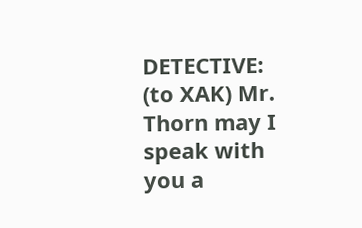DETECTIVE: (to XAK) Mr. Thorn may I speak with you a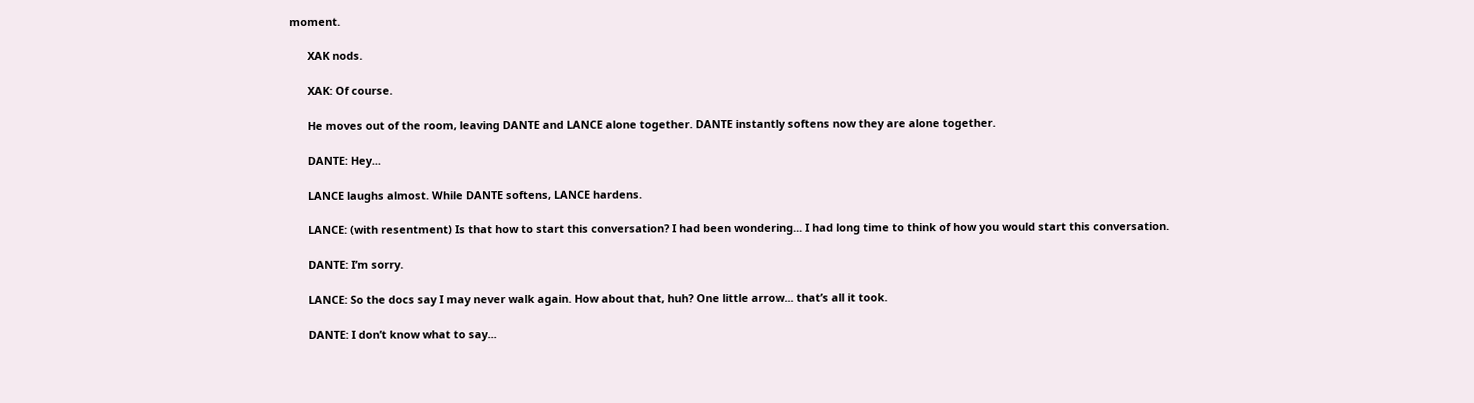moment.

      XAK nods.

      XAK: Of course.

      He moves out of the room, leaving DANTE and LANCE alone together. DANTE instantly softens now they are alone together.

      DANTE: Hey...

      LANCE laughs almost. While DANTE softens, LANCE hardens.

      LANCE: (with resentment) Is that how to start this conversation? I had been wondering... I had long time to think of how you would start this conversation.

      DANTE: I’m sorry.

      LANCE: So the docs say I may never walk again. How about that, huh? One little arrow... that’s all it took.

      DANTE: I don’t know what to say...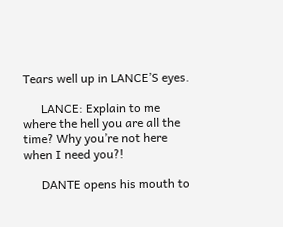Tears well up in LANCE’S eyes.

      LANCE: Explain to me where the hell you are all the time? Why you’re not here when I need you?!

      DANTE opens his mouth to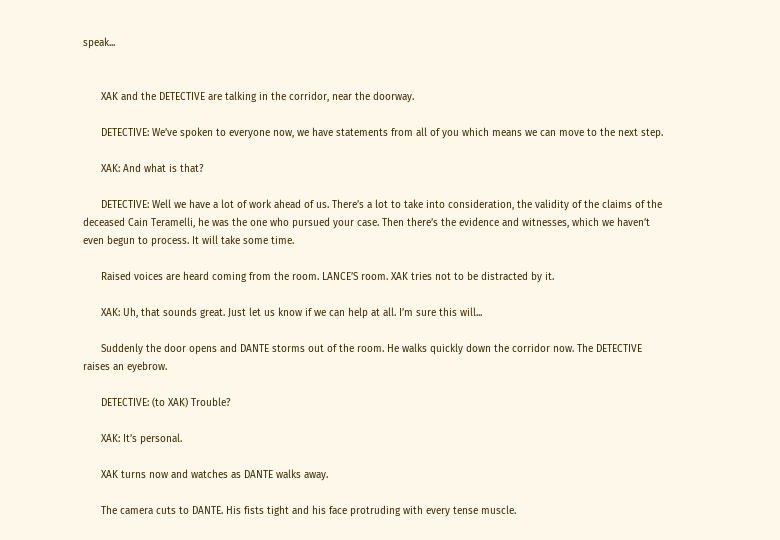speak...


      XAK and the DETECTIVE are talking in the corridor, near the doorway.

      DETECTIVE: We’ve spoken to everyone now, we have statements from all of you which means we can move to the next step.

      XAK: And what is that?

      DETECTIVE: Well we have a lot of work ahead of us. There’s a lot to take into consideration, the validity of the claims of the deceased Cain Teramelli, he was the one who pursued your case. Then there’s the evidence and witnesses, which we haven’t even begun to process. It will take some time.

      Raised voices are heard coming from the room. LANCE’S room. XAK tries not to be distracted by it.

      XAK: Uh, that sounds great. Just let us know if we can help at all. I’m sure this will...

      Suddenly the door opens and DANTE storms out of the room. He walks quickly down the corridor now. The DETECTIVE raises an eyebrow.

      DETECTIVE: (to XAK) Trouble?

      XAK: It’s personal.

      XAK turns now and watches as DANTE walks away.

      The camera cuts to DANTE. His fists tight and his face protruding with every tense muscle.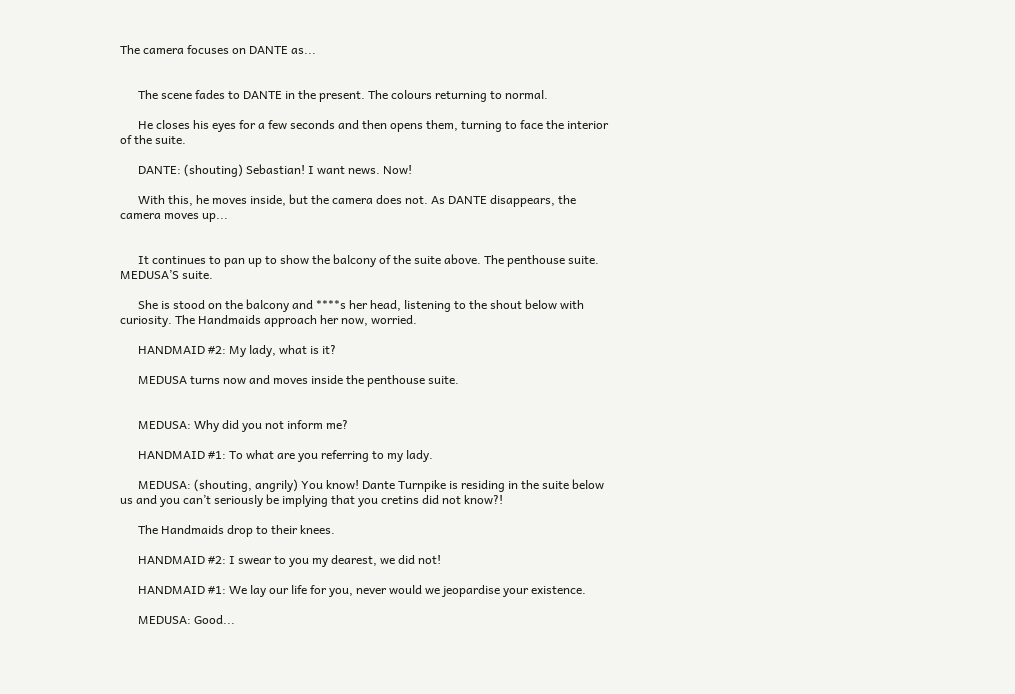The camera focuses on DANTE as...


      The scene fades to DANTE in the present. The colours returning to normal.

      He closes his eyes for a few seconds and then opens them, turning to face the interior of the suite.

      DANTE: (shouting) Sebastian! I want news. Now!

      With this, he moves inside, but the camera does not. As DANTE disappears, the camera moves up...


      It continues to pan up to show the balcony of the suite above. The penthouse suite. MEDUSA’S suite.

      She is stood on the balcony and ****s her head, listening to the shout below with curiosity. The Handmaids approach her now, worried.

      HANDMAID #2: My lady, what is it?

      MEDUSA turns now and moves inside the penthouse suite.


      MEDUSA: Why did you not inform me?

      HANDMAID #1: To what are you referring to my lady.

      MEDUSA: (shouting, angrily) You know! Dante Turnpike is residing in the suite below us and you can’t seriously be implying that you cretins did not know?!

      The Handmaids drop to their knees.

      HANDMAID #2: I swear to you my dearest, we did not!

      HANDMAID #1: We lay our life for you, never would we jeopardise your existence.

      MEDUSA: Good...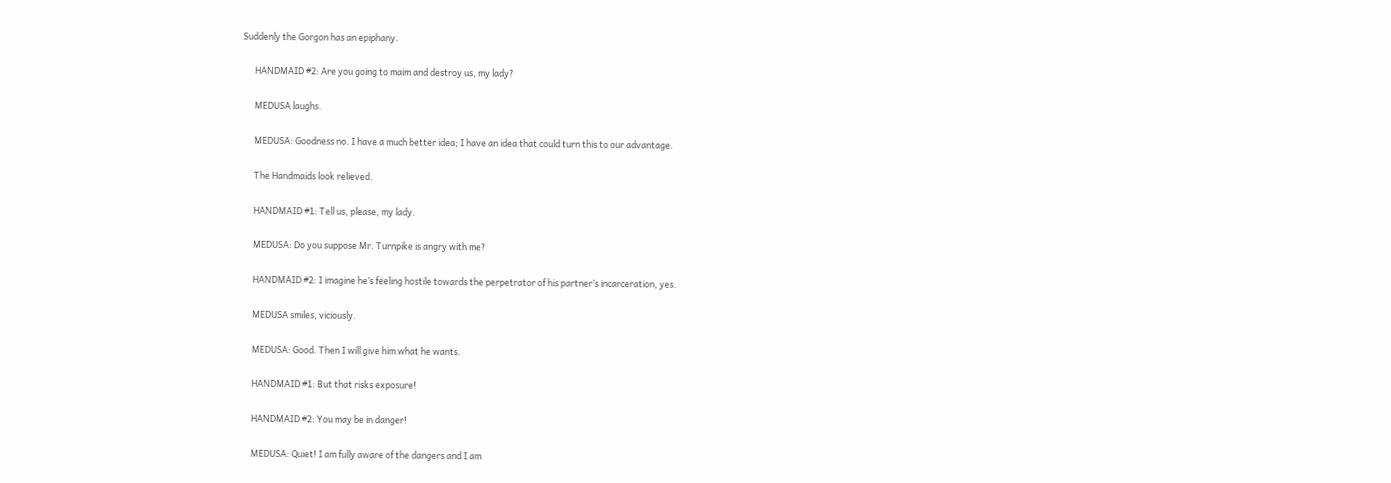Suddenly the Gorgon has an epiphany.

      HANDMAID #2: Are you going to maim and destroy us, my lady?

      MEDUSA laughs.

      MEDUSA: Goodness no. I have a much better idea; I have an idea that could turn this to our advantage.

      The Handmaids look relieved.

      HANDMAID #1: Tell us, please, my lady.

      MEDUSA: Do you suppose Mr. Turnpike is angry with me?

      HANDMAID #2: I imagine he’s feeling hostile towards the perpetrator of his partner’s incarceration, yes.

      MEDUSA smiles, viciously.

      MEDUSA: Good. Then I will give him what he wants.

      HANDMAID #1: But that risks exposure!

      HANDMAID #2: You may be in danger!

      MEDUSA: Quiet! I am fully aware of the dangers and I am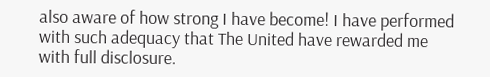also aware of how strong I have become! I have performed with such adequacy that The United have rewarded me with full disclosure.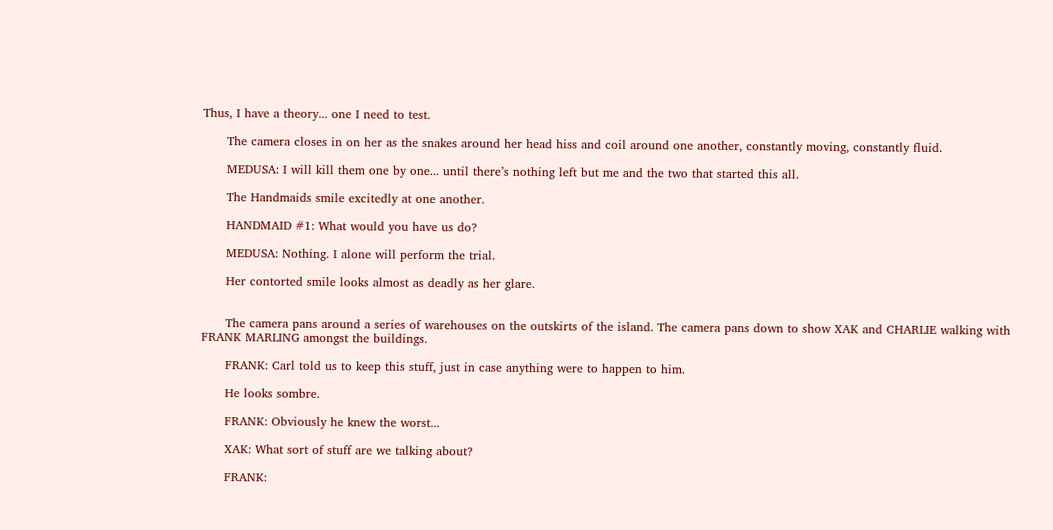Thus, I have a theory... one I need to test.

      The camera closes in on her as the snakes around her head hiss and coil around one another, constantly moving, constantly fluid.

      MEDUSA: I will kill them one by one... until there’s nothing left but me and the two that started this all.

      The Handmaids smile excitedly at one another.

      HANDMAID #1: What would you have us do?

      MEDUSA: Nothing. I alone will perform the trial.

      Her contorted smile looks almost as deadly as her glare.


      The camera pans around a series of warehouses on the outskirts of the island. The camera pans down to show XAK and CHARLIE walking with FRANK MARLING amongst the buildings.

      FRANK: Carl told us to keep this stuff, just in case anything were to happen to him.

      He looks sombre.

      FRANK: Obviously he knew the worst...

      XAK: What sort of stuff are we talking about?

      FRANK: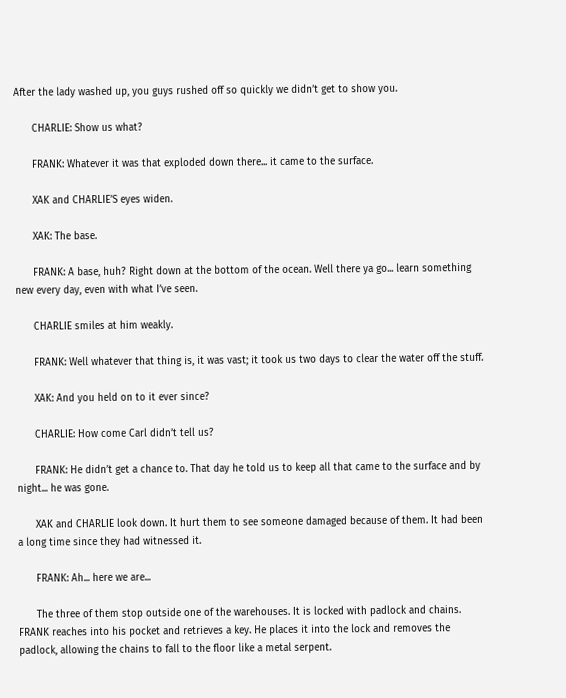After the lady washed up, you guys rushed off so quickly we didn’t get to show you.

      CHARLIE: Show us what?

      FRANK: Whatever it was that exploded down there... it came to the surface.

      XAK and CHARLIE’S eyes widen.

      XAK: The base.

      FRANK: A base, huh? Right down at the bottom of the ocean. Well there ya go... learn something new every day, even with what I’ve seen.

      CHARLIE smiles at him weakly.

      FRANK: Well whatever that thing is, it was vast; it took us two days to clear the water off the stuff.

      XAK: And you held on to it ever since?

      CHARLIE: How come Carl didn’t tell us?

      FRANK: He didn’t get a chance to. That day he told us to keep all that came to the surface and by night... he was gone.

      XAK and CHARLIE look down. It hurt them to see someone damaged because of them. It had been a long time since they had witnessed it.

      FRANK: Ah... here we are...

      The three of them stop outside one of the warehouses. It is locked with padlock and chains. FRANK reaches into his pocket and retrieves a key. He places it into the lock and removes the padlock, allowing the chains to fall to the floor like a metal serpent.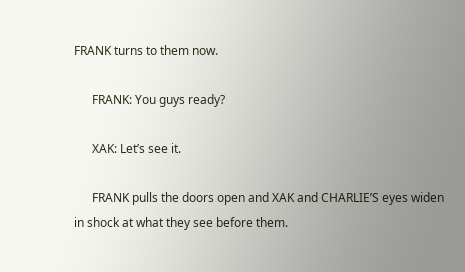FRANK turns to them now.

      FRANK: You guys ready?

      XAK: Let’s see it.

      FRANK pulls the doors open and XAK and CHARLIE’S eyes widen in shock at what they see before them.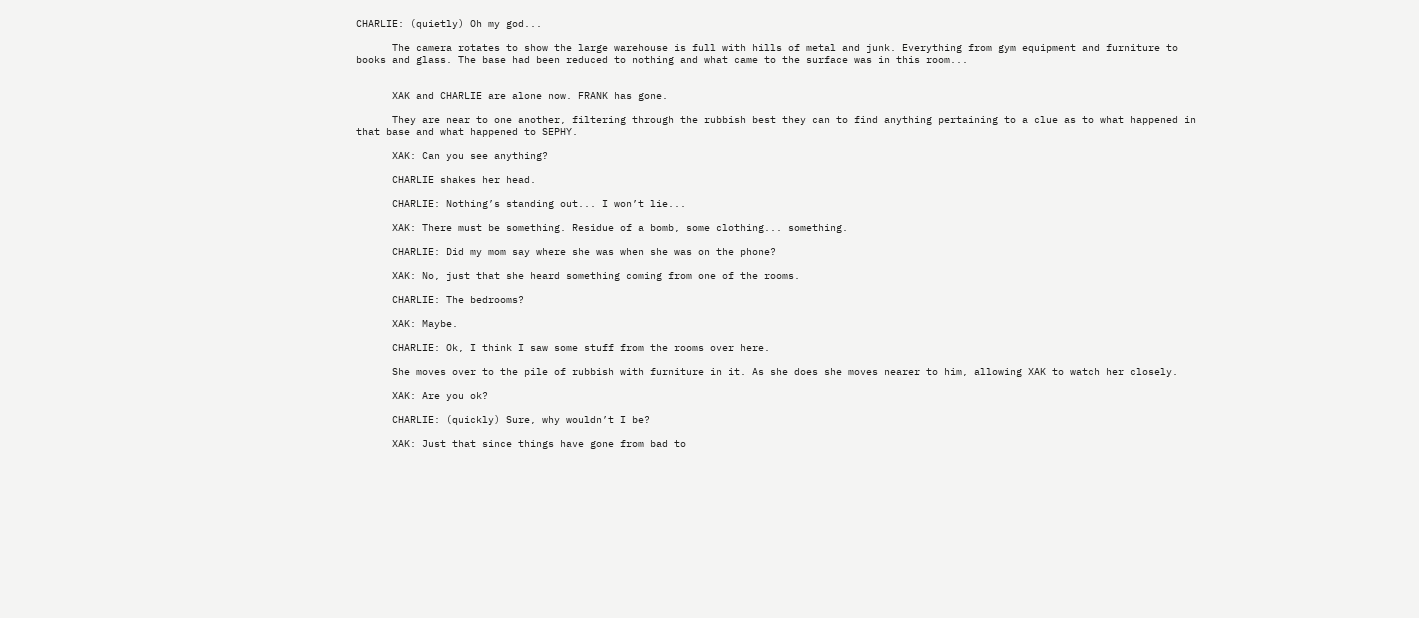CHARLIE: (quietly) Oh my god...

      The camera rotates to show the large warehouse is full with hills of metal and junk. Everything from gym equipment and furniture to books and glass. The base had been reduced to nothing and what came to the surface was in this room...


      XAK and CHARLIE are alone now. FRANK has gone.

      They are near to one another, filtering through the rubbish best they can to find anything pertaining to a clue as to what happened in that base and what happened to SEPHY.

      XAK: Can you see anything?

      CHARLIE shakes her head.

      CHARLIE: Nothing’s standing out... I won’t lie...

      XAK: There must be something. Residue of a bomb, some clothing... something.

      CHARLIE: Did my mom say where she was when she was on the phone?

      XAK: No, just that she heard something coming from one of the rooms.

      CHARLIE: The bedrooms?

      XAK: Maybe.

      CHARLIE: Ok, I think I saw some stuff from the rooms over here.

      She moves over to the pile of rubbish with furniture in it. As she does she moves nearer to him, allowing XAK to watch her closely.

      XAK: Are you ok?

      CHARLIE: (quickly) Sure, why wouldn’t I be?

      XAK: Just that since things have gone from bad to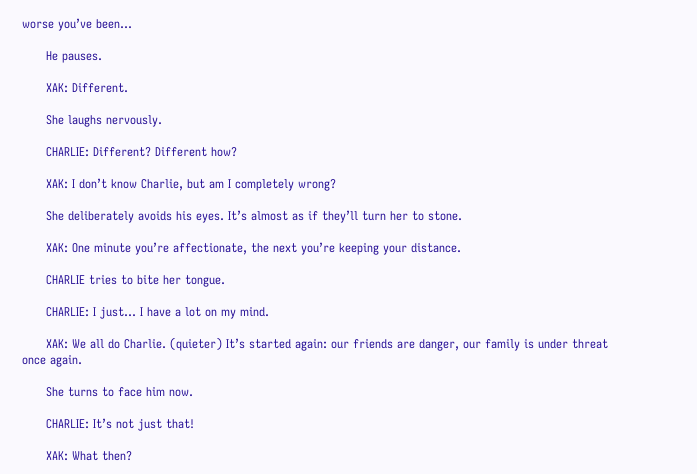worse you’ve been...

      He pauses.

      XAK: Different.

      She laughs nervously.

      CHARLIE: Different? Different how?

      XAK: I don’t know Charlie, but am I completely wrong?

      She deliberately avoids his eyes. It’s almost as if they’ll turn her to stone.

      XAK: One minute you’re affectionate, the next you’re keeping your distance.

      CHARLIE tries to bite her tongue.

      CHARLIE: I just... I have a lot on my mind.

      XAK: We all do Charlie. (quieter) It’s started again: our friends are danger, our family is under threat once again.

      She turns to face him now.

      CHARLIE: It’s not just that!

      XAK: What then?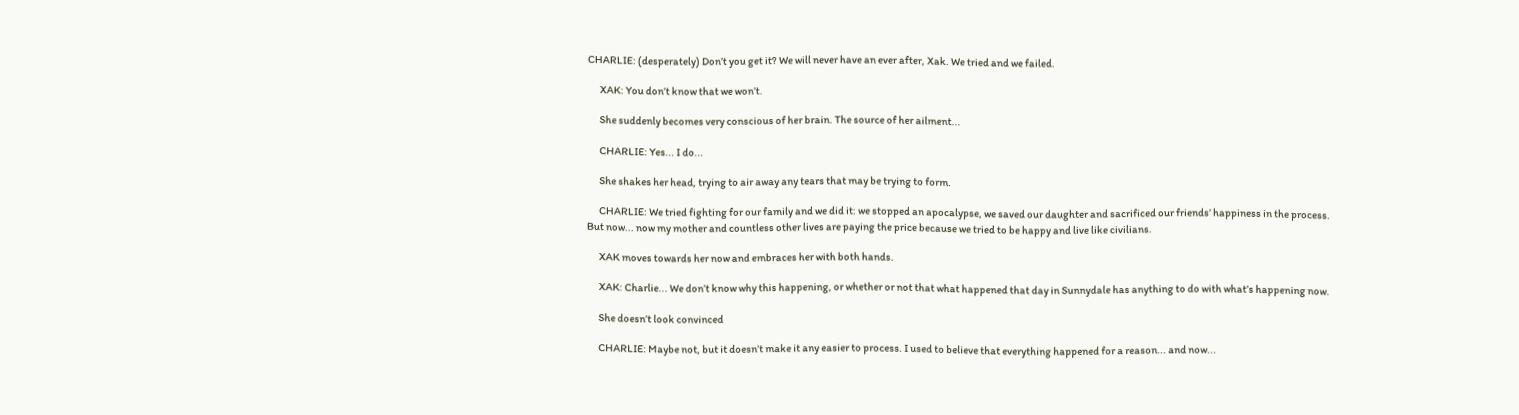CHARLIE: (desperately) Don’t you get it? We will never have an ever after, Xak. We tried and we failed.

      XAK: You don’t know that we won’t.

      She suddenly becomes very conscious of her brain. The source of her ailment...

      CHARLIE: Yes... I do...

      She shakes her head, trying to air away any tears that may be trying to form.

      CHARLIE: We tried fighting for our family and we did it: we stopped an apocalypse, we saved our daughter and sacrificed our friends’ happiness in the process. But now... now my mother and countless other lives are paying the price because we tried to be happy and live like civilians.

      XAK moves towards her now and embraces her with both hands.

      XAK: Charlie... We don’t know why this happening, or whether or not that what happened that day in Sunnydale has anything to do with what’s happening now.

      She doesn’t look convinced

      CHARLIE: Maybe not, but it doesn’t make it any easier to process. I used to believe that everything happened for a reason... and now...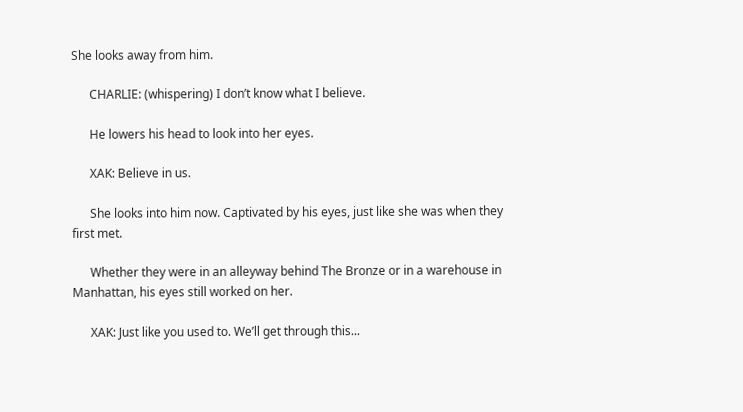She looks away from him.

      CHARLIE: (whispering) I don’t know what I believe.

      He lowers his head to look into her eyes.

      XAK: Believe in us.

      She looks into him now. Captivated by his eyes, just like she was when they first met.

      Whether they were in an alleyway behind The Bronze or in a warehouse in Manhattan, his eyes still worked on her.

      XAK: Just like you used to. We’ll get through this...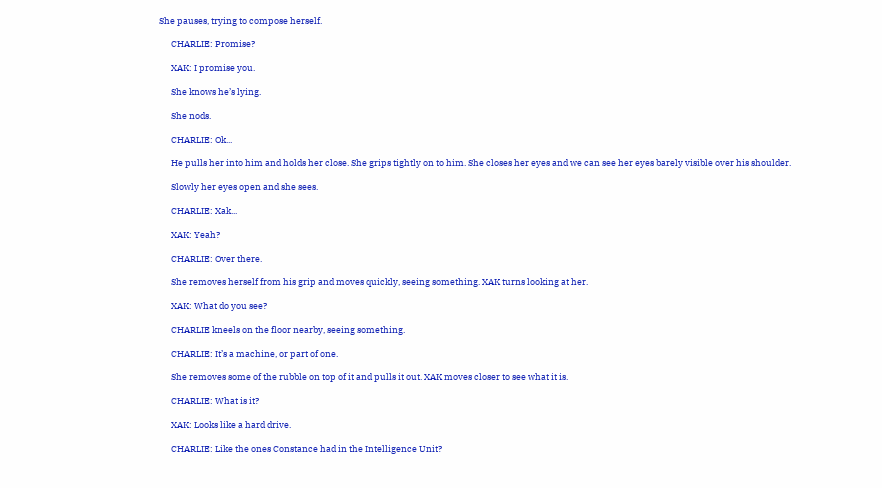She pauses, trying to compose herself.

      CHARLIE: Promise?

      XAK: I promise you.

      She knows he’s lying.

      She nods.

      CHARLIE: Ok...

      He pulls her into him and holds her close. She grips tightly on to him. She closes her eyes and we can see her eyes barely visible over his shoulder.

      Slowly her eyes open and she sees.

      CHARLIE: Xak...

      XAK: Yeah?

      CHARLIE: Over there.

      She removes herself from his grip and moves quickly, seeing something. XAK turns looking at her.

      XAK: What do you see?

      CHARLIE kneels on the floor nearby, seeing something.

      CHARLIE: It’s a machine, or part of one.

      She removes some of the rubble on top of it and pulls it out. XAK moves closer to see what it is.

      CHARLIE: What is it?

      XAK: Looks like a hard drive.

      CHARLIE: Like the ones Constance had in the Intelligence Unit?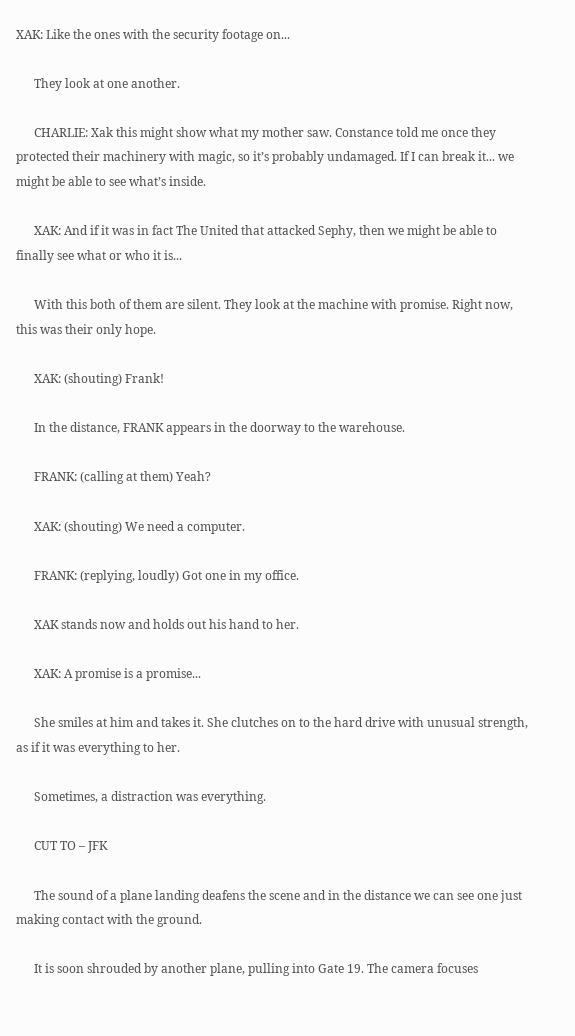XAK: Like the ones with the security footage on...

      They look at one another.

      CHARLIE: Xak this might show what my mother saw. Constance told me once they protected their machinery with magic, so it’s probably undamaged. If I can break it... we might be able to see what’s inside.

      XAK: And if it was in fact The United that attacked Sephy, then we might be able to finally see what or who it is...

      With this both of them are silent. They look at the machine with promise. Right now, this was their only hope.

      XAK: (shouting) Frank!

      In the distance, FRANK appears in the doorway to the warehouse.

      FRANK: (calling at them) Yeah?

      XAK: (shouting) We need a computer.

      FRANK: (replying, loudly) Got one in my office.

      XAK stands now and holds out his hand to her.

      XAK: A promise is a promise...

      She smiles at him and takes it. She clutches on to the hard drive with unusual strength, as if it was everything to her.

      Sometimes, a distraction was everything.

      CUT TO – JFK

      The sound of a plane landing deafens the scene and in the distance we can see one just making contact with the ground.

      It is soon shrouded by another plane, pulling into Gate 19. The camera focuses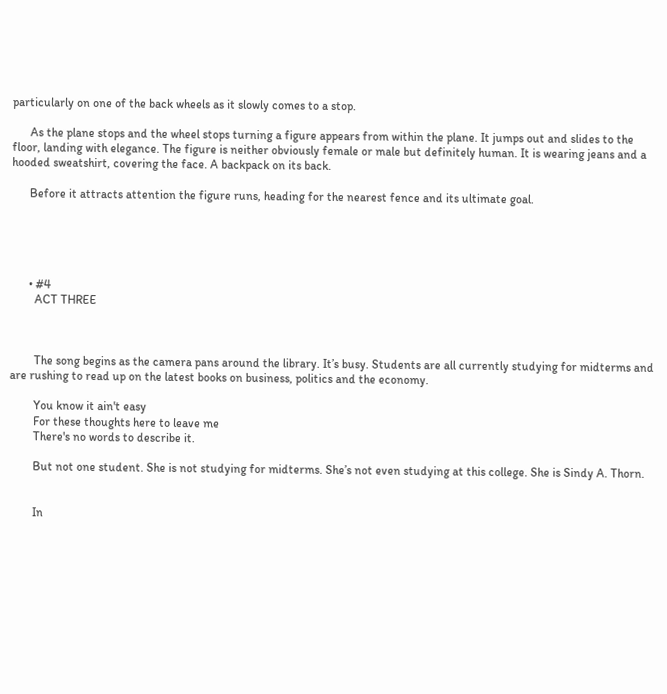particularly on one of the back wheels as it slowly comes to a stop.

      As the plane stops and the wheel stops turning a figure appears from within the plane. It jumps out and slides to the floor, landing with elegance. The figure is neither obviously female or male but definitely human. It is wearing jeans and a hooded sweatshirt, covering the face. A backpack on its back.

      Before it attracts attention the figure runs, heading for the nearest fence and its ultimate goal.





      • #4
        ACT THREE



        The song begins as the camera pans around the library. It’s busy. Students are all currently studying for midterms and are rushing to read up on the latest books on business, politics and the economy.

        You know it ain't easy
        For these thoughts here to leave me
        There's no words to describe it.

        But not one student. She is not studying for midterms. She’s not even studying at this college. She is Sindy A. Thorn.


        In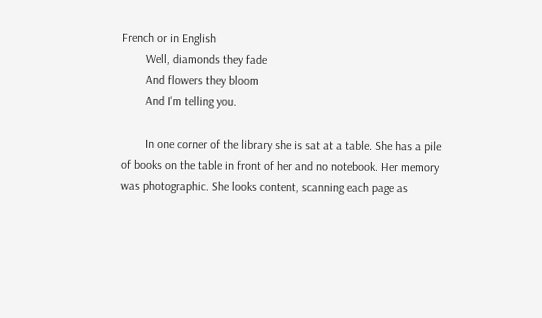French or in English
        Well, diamonds they fade
        And flowers they bloom
        And I'm telling you.

        In one corner of the library she is sat at a table. She has a pile of books on the table in front of her and no notebook. Her memory was photographic. She looks content, scanning each page as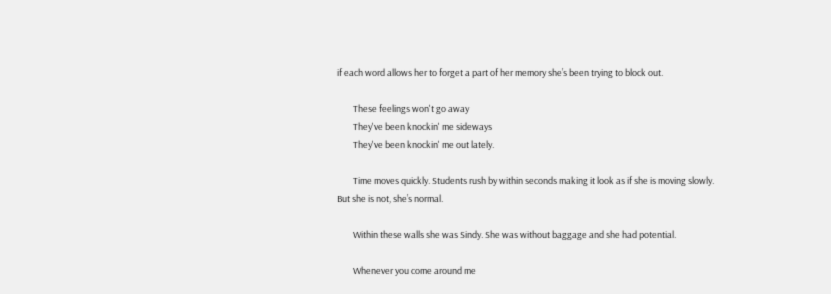if each word allows her to forget a part of her memory she’s been trying to block out.

        These feelings won't go away
        They've been knockin' me sideways
        They've been knockin' me out lately.

        Time moves quickly. Students rush by within seconds making it look as if she is moving slowly. But she is not, she’s normal.

        Within these walls she was Sindy. She was without baggage and she had potential.

        Whenever you come around me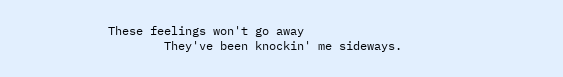These feelings won't go away
        They've been knockin' me sideways.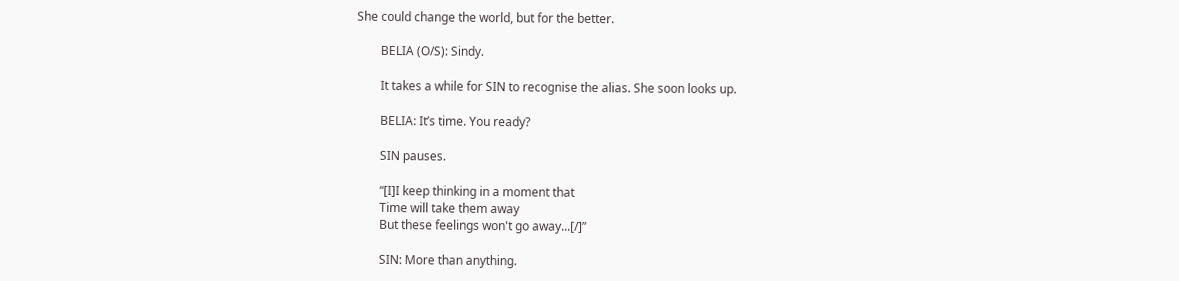She could change the world, but for the better.

        BELIA (O/S): Sindy.

        It takes a while for SIN to recognise the alias. She soon looks up.

        BELIA: It’s time. You ready?

        SIN pauses.

        “[I]I keep thinking in a moment that
        Time will take them away
        But these feelings won't go away...[/]”

        SIN: More than anything.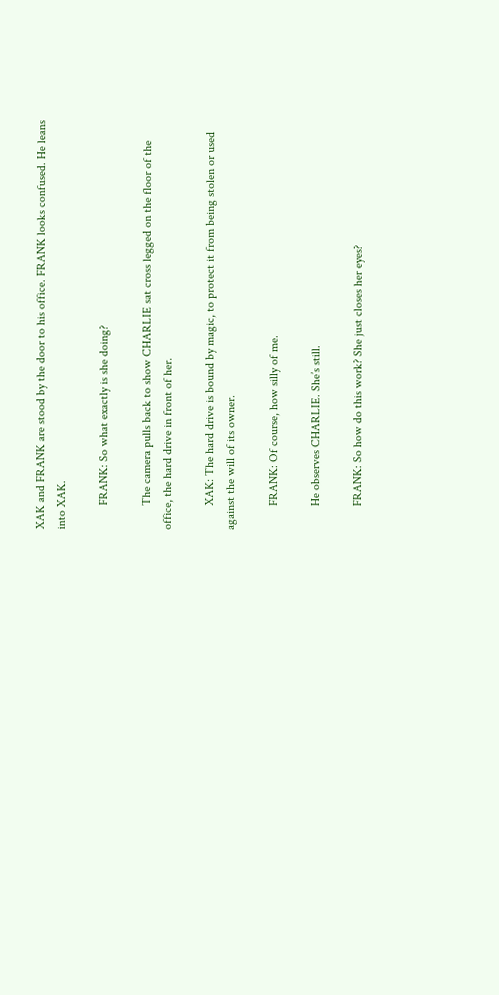XAK and FRANK are stood by the door to his office. FRANK looks confused. He leans into XAK.

        FRANK: So what exactly is she doing?

        The camera pulls back to show CHARLIE sat cross legged on the floor of the office, the hard drive in front of her.

        XAK: The hard drive is bound by magic, to protect it from being stolen or used against the will of its owner.

        FRANK: Of course, how silly of me.

        He observes CHARLIE. She’s still.

        FRANK: So how do this work? She just closes her eyes?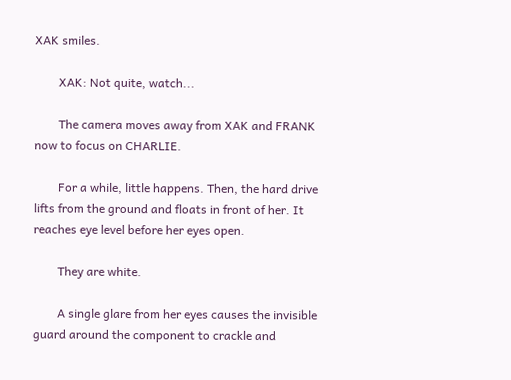XAK smiles.

        XAK: Not quite, watch...

        The camera moves away from XAK and FRANK now to focus on CHARLIE.

        For a while, little happens. Then, the hard drive lifts from the ground and floats in front of her. It reaches eye level before her eyes open.

        They are white.

        A single glare from her eyes causes the invisible guard around the component to crackle and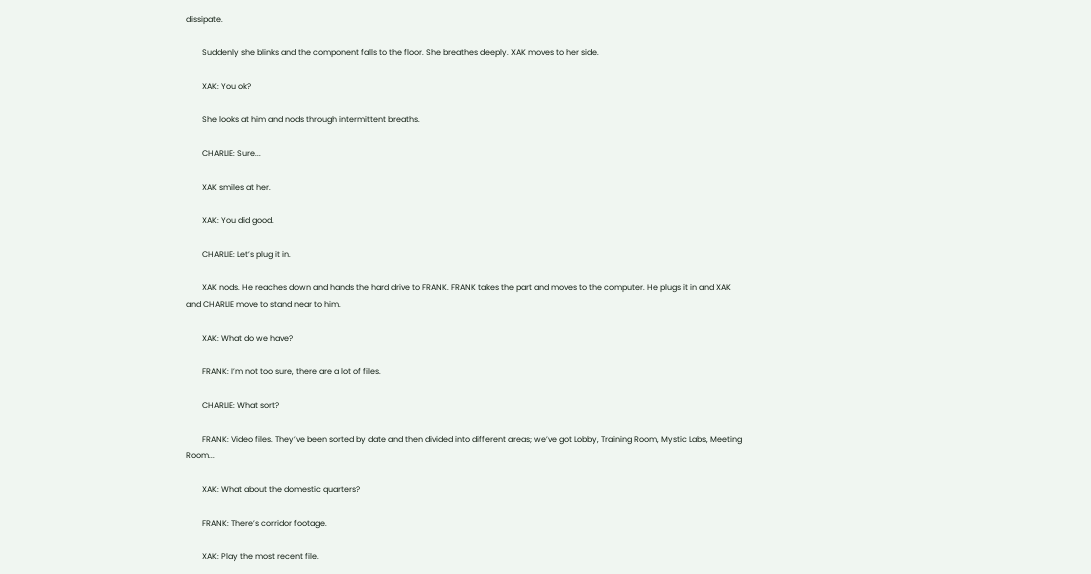dissipate.

        Suddenly she blinks and the component falls to the floor. She breathes deeply. XAK moves to her side.

        XAK: You ok?

        She looks at him and nods through intermittent breaths.

        CHARLIE: Sure...

        XAK smiles at her.

        XAK: You did good.

        CHARLIE: Let’s plug it in.

        XAK nods. He reaches down and hands the hard drive to FRANK. FRANK takes the part and moves to the computer. He plugs it in and XAK and CHARLIE move to stand near to him.

        XAK: What do we have?

        FRANK: I’m not too sure, there are a lot of files.

        CHARLIE: What sort?

        FRANK: Video files. They’ve been sorted by date and then divided into different areas; we’ve got Lobby, Training Room, Mystic Labs, Meeting Room...

        XAK: What about the domestic quarters?

        FRANK: There’s corridor footage.

        XAK: Play the most recent file.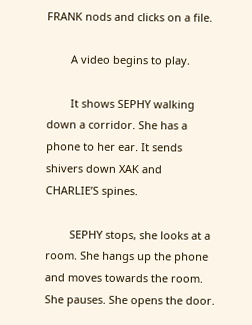FRANK nods and clicks on a file.

        A video begins to play.

        It shows SEPHY walking down a corridor. She has a phone to her ear. It sends shivers down XAK and CHARLIE’S spines.

        SEPHY stops, she looks at a room. She hangs up the phone and moves towards the room. She pauses. She opens the door.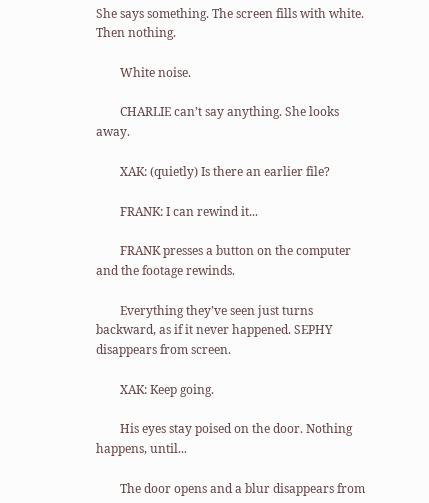She says something. The screen fills with white. Then nothing.

        White noise.

        CHARLIE can’t say anything. She looks away.

        XAK: (quietly) Is there an earlier file?

        FRANK: I can rewind it...

        FRANK presses a button on the computer and the footage rewinds.

        Everything they’ve seen just turns backward, as if it never happened. SEPHY disappears from screen.

        XAK: Keep going.

        His eyes stay poised on the door. Nothing happens, until...

        The door opens and a blur disappears from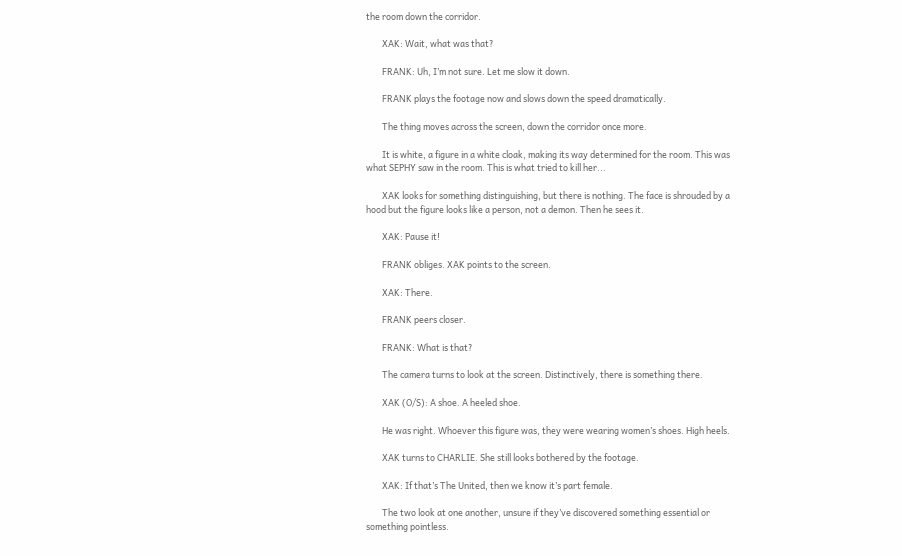the room down the corridor.

        XAK: Wait, what was that?

        FRANK: Uh, I’m not sure. Let me slow it down.

        FRANK plays the footage now and slows down the speed dramatically.

        The thing moves across the screen, down the corridor once more.

        It is white, a figure in a white cloak, making its way determined for the room. This was what SEPHY saw in the room. This is what tried to kill her...

        XAK looks for something distinguishing, but there is nothing. The face is shrouded by a hood but the figure looks like a person, not a demon. Then he sees it.

        XAK: Pause it!

        FRANK obliges. XAK points to the screen.

        XAK: There.

        FRANK peers closer.

        FRANK: What is that?

        The camera turns to look at the screen. Distinctively, there is something there.

        XAK (O/S): A shoe. A heeled shoe.

        He was right. Whoever this figure was, they were wearing women’s shoes. High heels.

        XAK turns to CHARLIE. She still looks bothered by the footage.

        XAK: If that’s The United, then we know it’s part female.

        The two look at one another, unsure if they’ve discovered something essential or something pointless.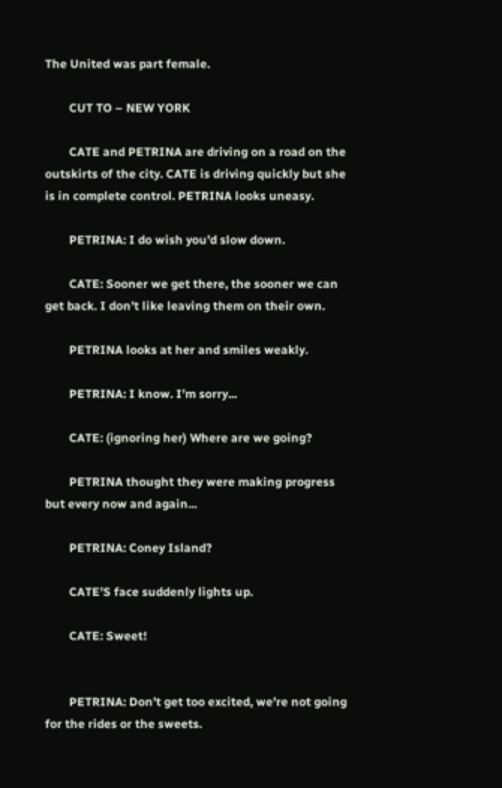The United was part female.

        CUT TO – NEW YORK

        CATE and PETRINA are driving on a road on the outskirts of the city. CATE is driving quickly but she is in complete control. PETRINA looks uneasy.

        PETRINA: I do wish you’d slow down.

        CATE: Sooner we get there, the sooner we can get back. I don’t like leaving them on their own.

        PETRINA looks at her and smiles weakly.

        PETRINA: I know. I’m sorry...

        CATE: (ignoring her) Where are we going?

        PETRINA thought they were making progress but every now and again...

        PETRINA: Coney Island?

        CATE’S face suddenly lights up.

        CATE: Sweet!


        PETRINA: Don’t get too excited, we’re not going for the rides or the sweets.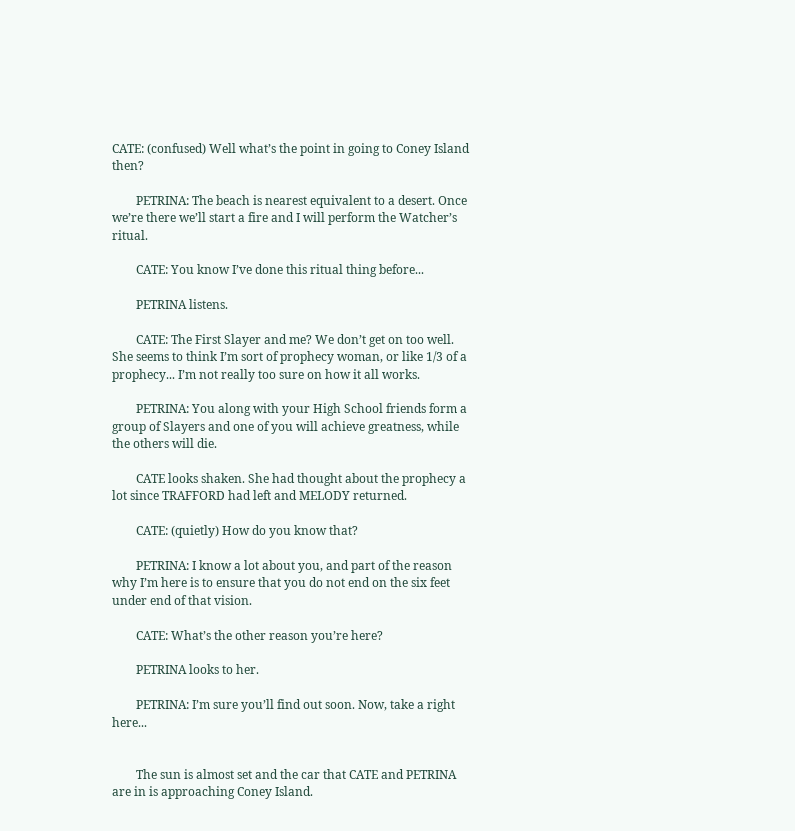CATE: (confused) Well what’s the point in going to Coney Island then?

        PETRINA: The beach is nearest equivalent to a desert. Once we’re there we’ll start a fire and I will perform the Watcher’s ritual.

        CATE: You know I’ve done this ritual thing before...

        PETRINA listens.

        CATE: The First Slayer and me? We don’t get on too well. She seems to think I’m sort of prophecy woman, or like 1/3 of a prophecy... I’m not really too sure on how it all works.

        PETRINA: You along with your High School friends form a group of Slayers and one of you will achieve greatness, while the others will die.

        CATE looks shaken. She had thought about the prophecy a lot since TRAFFORD had left and MELODY returned.

        CATE: (quietly) How do you know that?

        PETRINA: I know a lot about you, and part of the reason why I’m here is to ensure that you do not end on the six feet under end of that vision.

        CATE: What’s the other reason you’re here?

        PETRINA looks to her.

        PETRINA: I’m sure you’ll find out soon. Now, take a right here...


        The sun is almost set and the car that CATE and PETRINA are in is approaching Coney Island.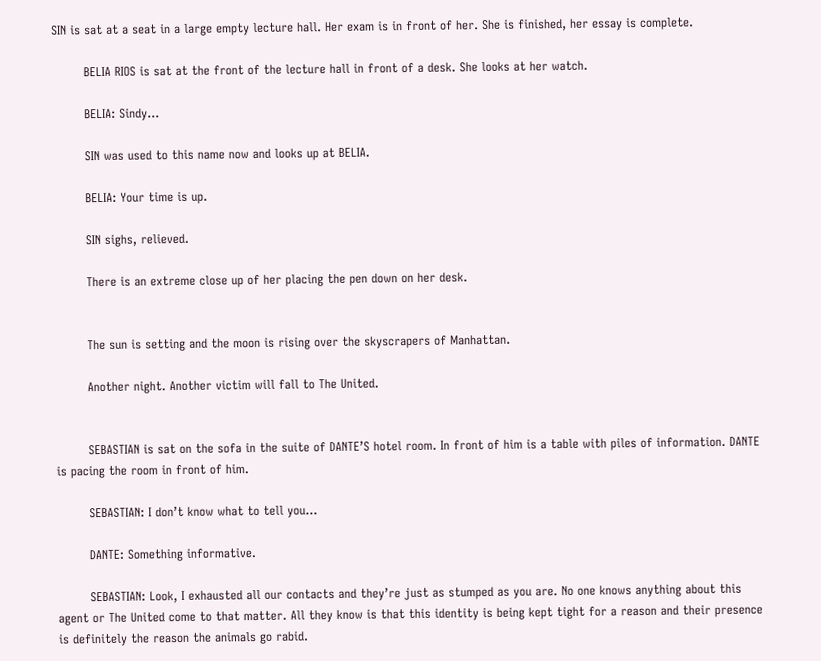SIN is sat at a seat in a large empty lecture hall. Her exam is in front of her. She is finished, her essay is complete.

        BELIA RIOS is sat at the front of the lecture hall in front of a desk. She looks at her watch.

        BELIA: Sindy...

        SIN was used to this name now and looks up at BELIA.

        BELIA: Your time is up.

        SIN sighs, relieved.

        There is an extreme close up of her placing the pen down on her desk.


        The sun is setting and the moon is rising over the skyscrapers of Manhattan.

        Another night. Another victim will fall to The United.


        SEBASTIAN is sat on the sofa in the suite of DANTE’S hotel room. In front of him is a table with piles of information. DANTE is pacing the room in front of him.

        SEBASTIAN: I don’t know what to tell you...

        DANTE: Something informative.

        SEBASTIAN: Look, I exhausted all our contacts and they’re just as stumped as you are. No one knows anything about this agent or The United come to that matter. All they know is that this identity is being kept tight for a reason and their presence is definitely the reason the animals go rabid.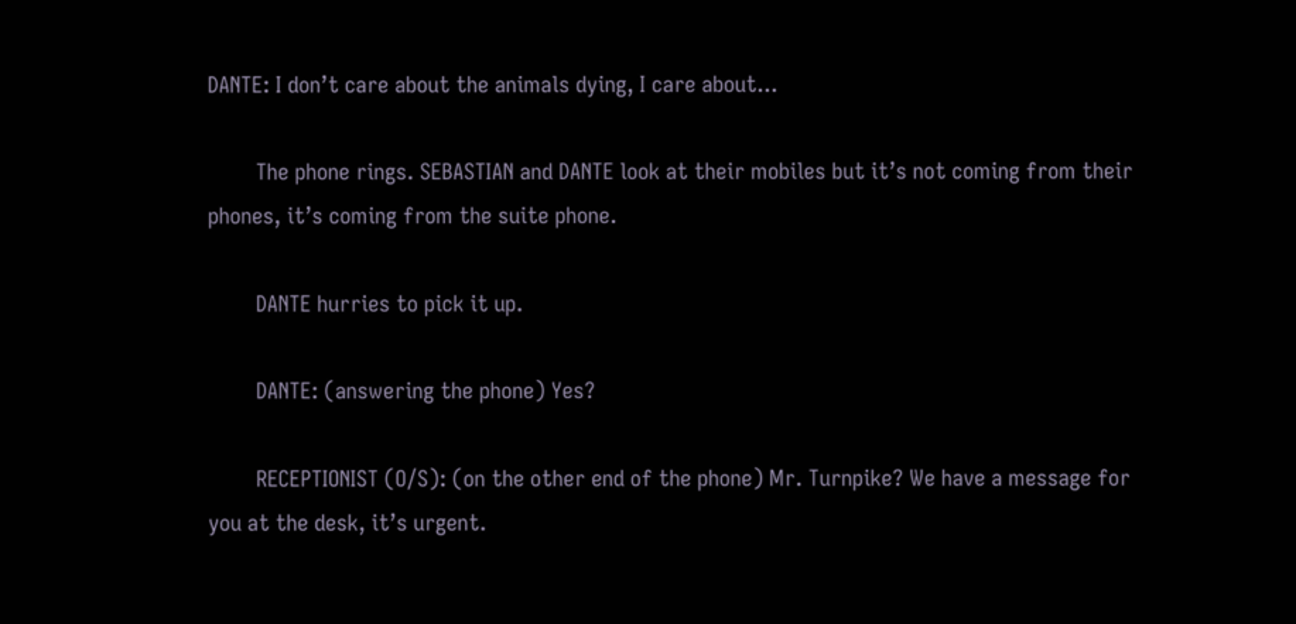DANTE: I don’t care about the animals dying, I care about...

        The phone rings. SEBASTIAN and DANTE look at their mobiles but it’s not coming from their phones, it’s coming from the suite phone.

        DANTE hurries to pick it up.

        DANTE: (answering the phone) Yes?

        RECEPTIONIST (O/S): (on the other end of the phone) Mr. Turnpike? We have a message for you at the desk, it’s urgent.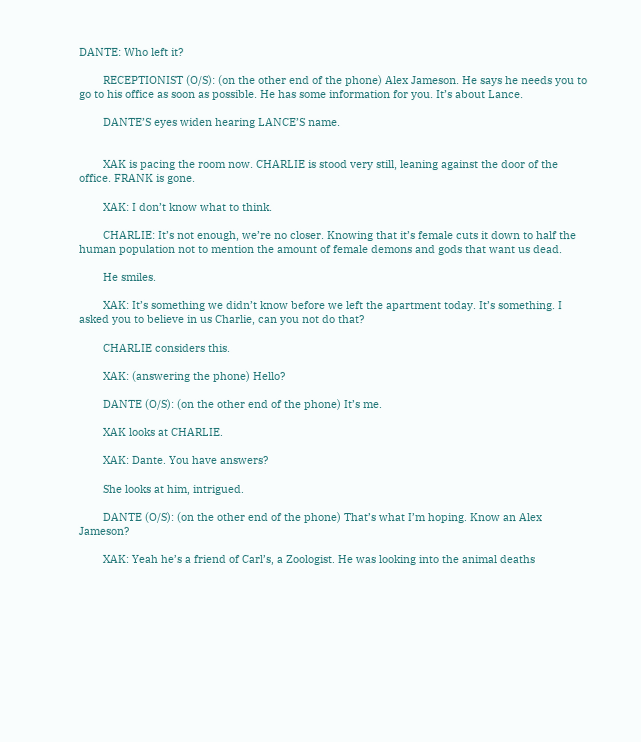DANTE: Who left it?

        RECEPTIONIST (O/S): (on the other end of the phone) Alex Jameson. He says he needs you to go to his office as soon as possible. He has some information for you. It’s about Lance.

        DANTE’S eyes widen hearing LANCE’S name.


        XAK is pacing the room now. CHARLIE is stood very still, leaning against the door of the office. FRANK is gone.

        XAK: I don’t know what to think.

        CHARLIE: It’s not enough, we’re no closer. Knowing that it’s female cuts it down to half the human population not to mention the amount of female demons and gods that want us dead.

        He smiles.

        XAK: It’s something we didn’t know before we left the apartment today. It’s something. I asked you to believe in us Charlie, can you not do that?

        CHARLIE considers this.

        XAK: (answering the phone) Hello?

        DANTE (O/S): (on the other end of the phone) It’s me.

        XAK looks at CHARLIE.

        XAK: Dante. You have answers?

        She looks at him, intrigued.

        DANTE (O/S): (on the other end of the phone) That’s what I’m hoping. Know an Alex Jameson?

        XAK: Yeah he’s a friend of Carl’s, a Zoologist. He was looking into the animal deaths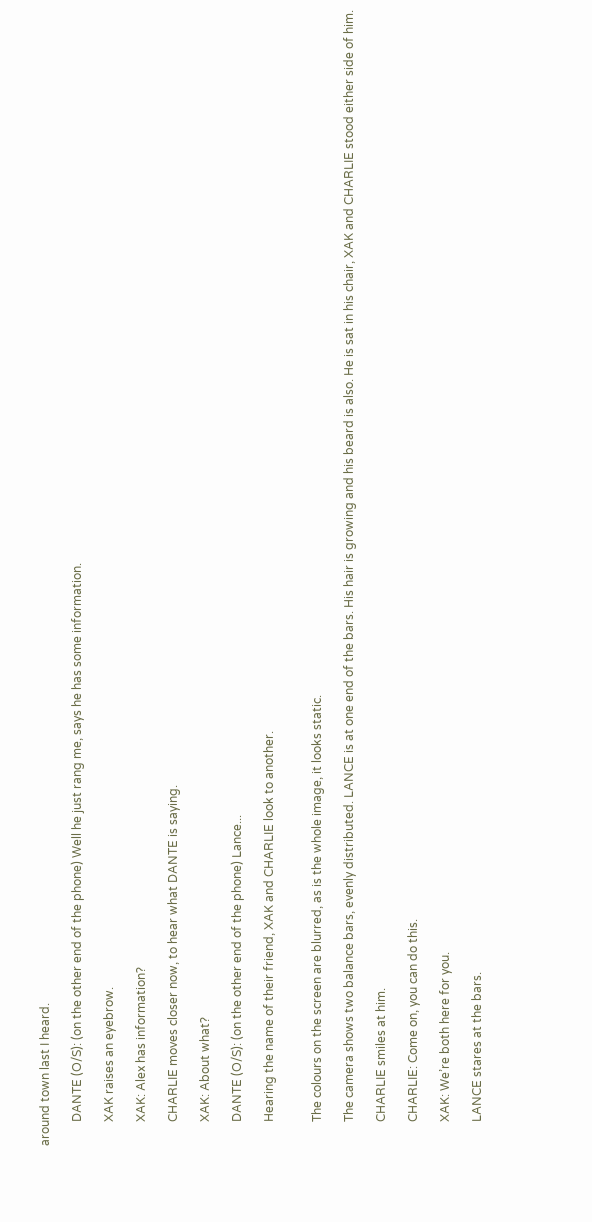around town last I heard.

        DANTE (O/S): (on the other end of the phone) Well he just rang me, says he has some information.

        XAK raises an eyebrow.

        XAK: Alex has information?

        CHARLIE moves closer now, to hear what DANTE is saying.

        XAK: About what?

        DANTE (O/S): (on the other end of the phone) Lance...

        Hearing the name of their friend, XAK and CHARLIE look to another.


        The colours on the screen are blurred, as is the whole image, it looks static.

        The camera shows two balance bars, evenly distributed. LANCE is at one end of the bars. His hair is growing and his beard is also. He is sat in his chair, XAK and CHARLIE stood either side of him.

        CHARLIE smiles at him.

        CHARLIE: Come on, you can do this.

        XAK: We’re both here for you.

        LANCE stares at the bars.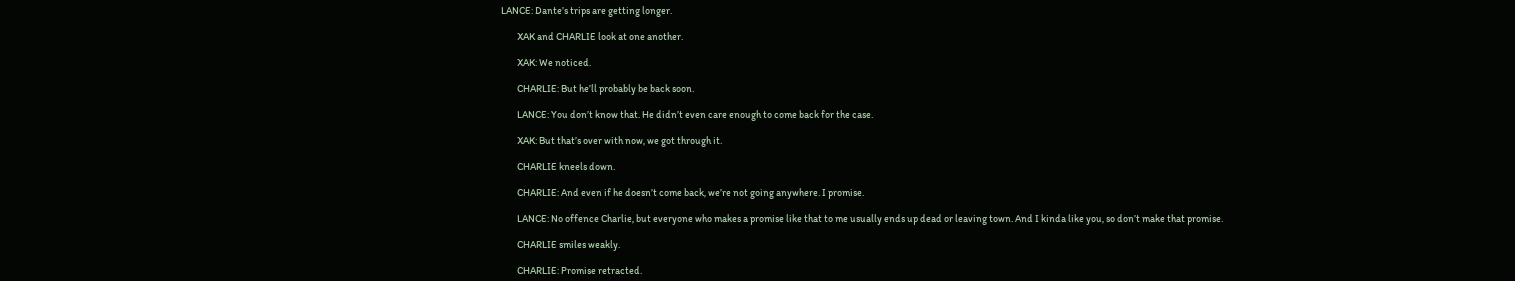LANCE: Dante’s trips are getting longer.

        XAK and CHARLIE look at one another.

        XAK: We noticed.

        CHARLIE: But he’ll probably be back soon.

        LANCE: You don’t know that. He didn’t even care enough to come back for the case.

        XAK: But that’s over with now, we got through it.

        CHARLIE kneels down.

        CHARLIE: And even if he doesn’t come back, we’re not going anywhere. I promise.

        LANCE: No offence Charlie, but everyone who makes a promise like that to me usually ends up dead or leaving town. And I kinda like you, so don’t make that promise.

        CHARLIE smiles weakly.

        CHARLIE: Promise retracted.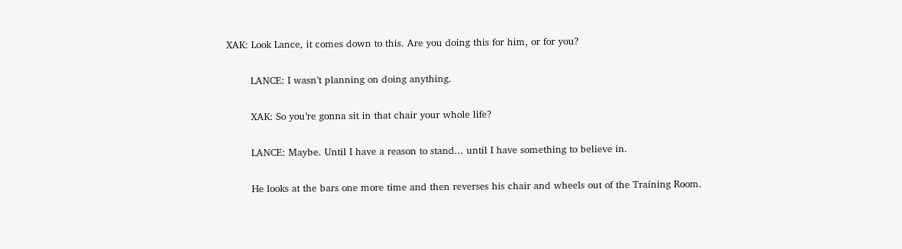XAK: Look Lance, it comes down to this. Are you doing this for him, or for you?

        LANCE: I wasn’t planning on doing anything.

        XAK: So you’re gonna sit in that chair your whole life?

        LANCE: Maybe. Until I have a reason to stand... until I have something to believe in.

        He looks at the bars one more time and then reverses his chair and wheels out of the Training Room.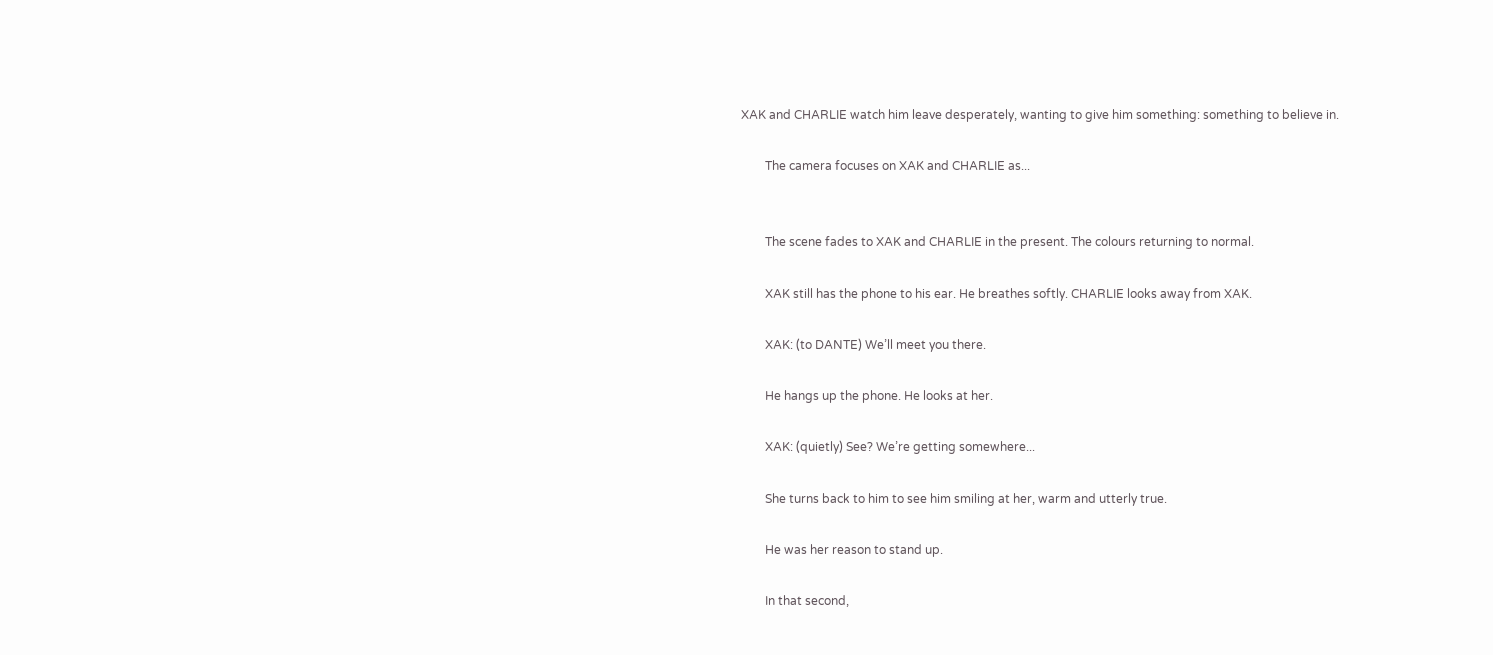XAK and CHARLIE watch him leave desperately, wanting to give him something: something to believe in.

        The camera focuses on XAK and CHARLIE as...


        The scene fades to XAK and CHARLIE in the present. The colours returning to normal.

        XAK still has the phone to his ear. He breathes softly. CHARLIE looks away from XAK.

        XAK: (to DANTE) We’ll meet you there.

        He hangs up the phone. He looks at her.

        XAK: (quietly) See? We’re getting somewhere...

        She turns back to him to see him smiling at her, warm and utterly true.

        He was her reason to stand up.

        In that second,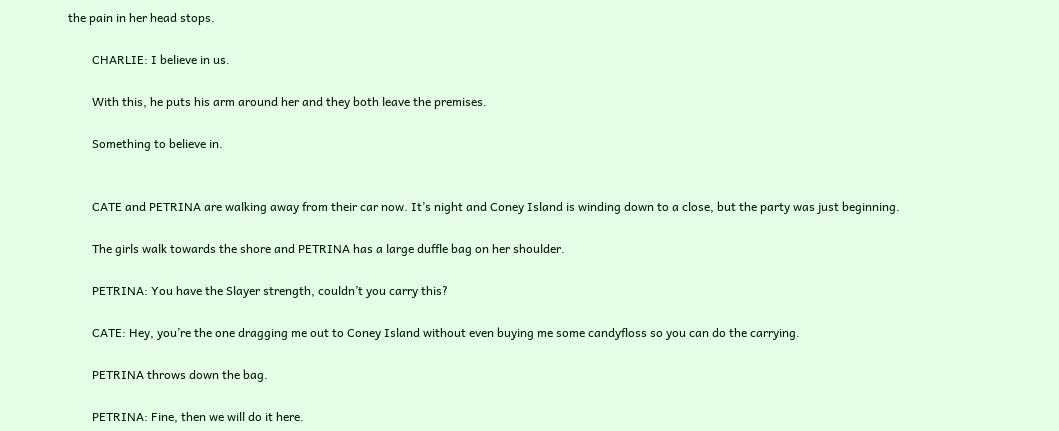the pain in her head stops.

        CHARLIE: I believe in us.

        With this, he puts his arm around her and they both leave the premises.

        Something to believe in.


        CATE and PETRINA are walking away from their car now. It’s night and Coney Island is winding down to a close, but the party was just beginning.

        The girls walk towards the shore and PETRINA has a large duffle bag on her shoulder.

        PETRINA: You have the Slayer strength, couldn’t you carry this?

        CATE: Hey, you’re the one dragging me out to Coney Island without even buying me some candyfloss so you can do the carrying.

        PETRINA throws down the bag.

        PETRINA: Fine, then we will do it here.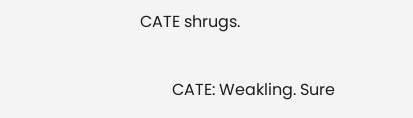CATE shrugs.

        CATE: Weakling. Sure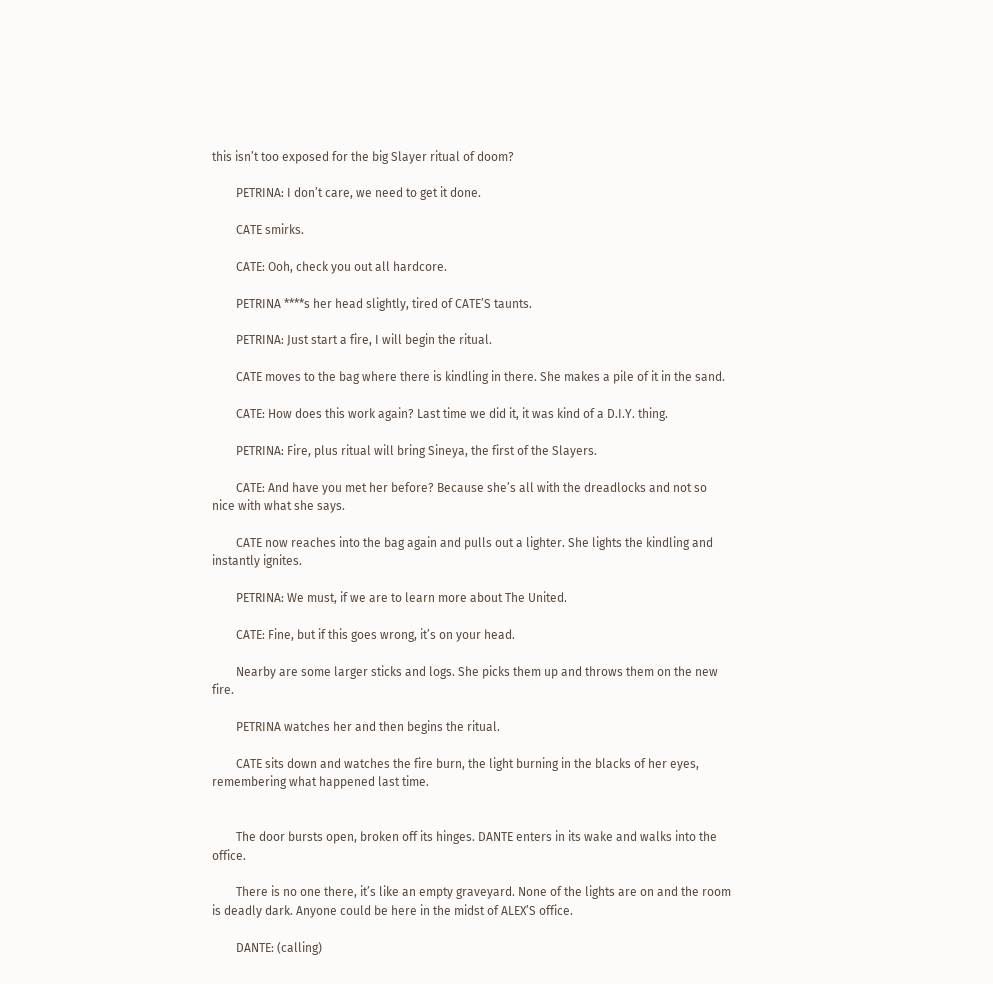this isn’t too exposed for the big Slayer ritual of doom?

        PETRINA: I don’t care, we need to get it done.

        CATE smirks.

        CATE: Ooh, check you out all hardcore.

        PETRINA ****s her head slightly, tired of CATE’S taunts.

        PETRINA: Just start a fire, I will begin the ritual.

        CATE moves to the bag where there is kindling in there. She makes a pile of it in the sand.

        CATE: How does this work again? Last time we did it, it was kind of a D.I.Y. thing.

        PETRINA: Fire, plus ritual will bring Sineya, the first of the Slayers.

        CATE: And have you met her before? Because she’s all with the dreadlocks and not so nice with what she says.

        CATE now reaches into the bag again and pulls out a lighter. She lights the kindling and instantly ignites.

        PETRINA: We must, if we are to learn more about The United.

        CATE: Fine, but if this goes wrong, it’s on your head.

        Nearby are some larger sticks and logs. She picks them up and throws them on the new fire.

        PETRINA watches her and then begins the ritual.

        CATE sits down and watches the fire burn, the light burning in the blacks of her eyes, remembering what happened last time.


        The door bursts open, broken off its hinges. DANTE enters in its wake and walks into the office.

        There is no one there, it’s like an empty graveyard. None of the lights are on and the room is deadly dark. Anyone could be here in the midst of ALEX’S office.

        DANTE: (calling)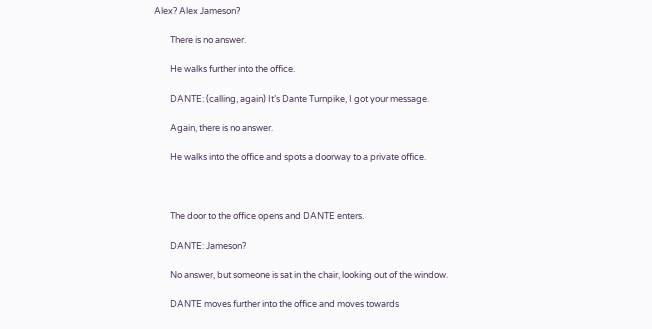Alex? Alex Jameson?

        There is no answer.

        He walks further into the office.

        DANTE: (calling, again) It’s Dante Turnpike, I got your message.

        Again, there is no answer.

        He walks into the office and spots a doorway to a private office.



        The door to the office opens and DANTE enters.

        DANTE: Jameson?

        No answer, but someone is sat in the chair, looking out of the window.

        DANTE moves further into the office and moves towards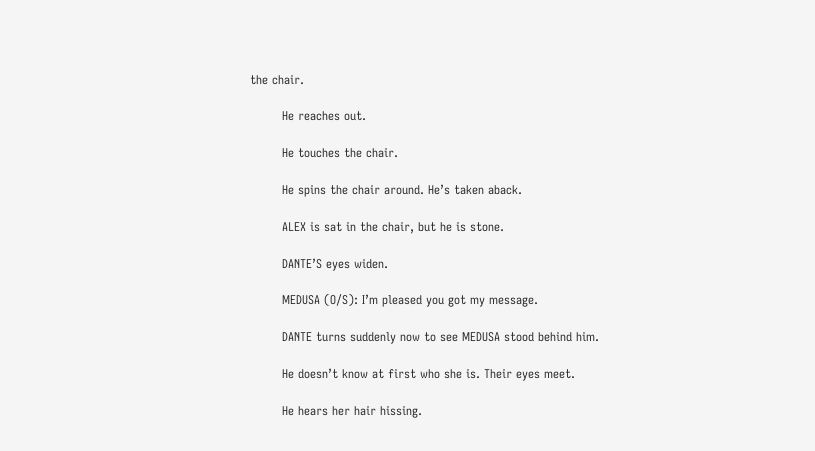the chair.

        He reaches out.

        He touches the chair.

        He spins the chair around. He’s taken aback.

        ALEX is sat in the chair, but he is stone.

        DANTE’S eyes widen.

        MEDUSA (O/S): I’m pleased you got my message.

        DANTE turns suddenly now to see MEDUSA stood behind him.

        He doesn’t know at first who she is. Their eyes meet.

        He hears her hair hissing.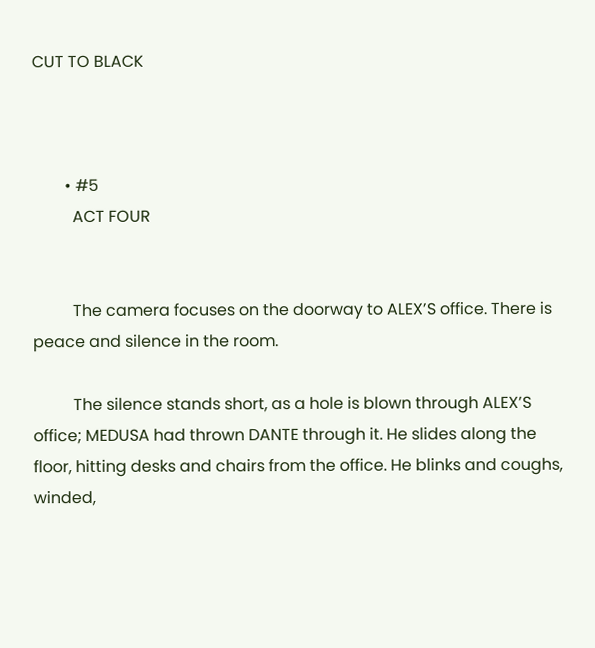CUT TO BLACK



        • #5
          ACT FOUR


          The camera focuses on the doorway to ALEX’S office. There is peace and silence in the room.

          The silence stands short, as a hole is blown through ALEX’S office; MEDUSA had thrown DANTE through it. He slides along the floor, hitting desks and chairs from the office. He blinks and coughs, winded,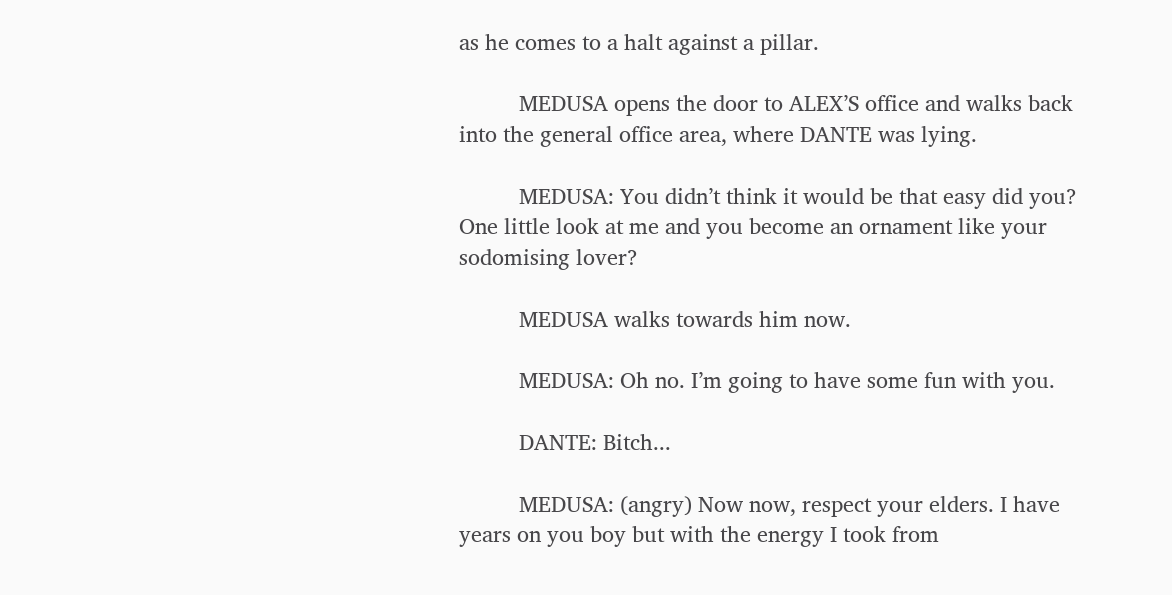as he comes to a halt against a pillar.

          MEDUSA opens the door to ALEX’S office and walks back into the general office area, where DANTE was lying.

          MEDUSA: You didn’t think it would be that easy did you? One little look at me and you become an ornament like your sodomising lover?

          MEDUSA walks towards him now.

          MEDUSA: Oh no. I’m going to have some fun with you.

          DANTE: Bitch...

          MEDUSA: (angry) Now now, respect your elders. I have years on you boy but with the energy I took from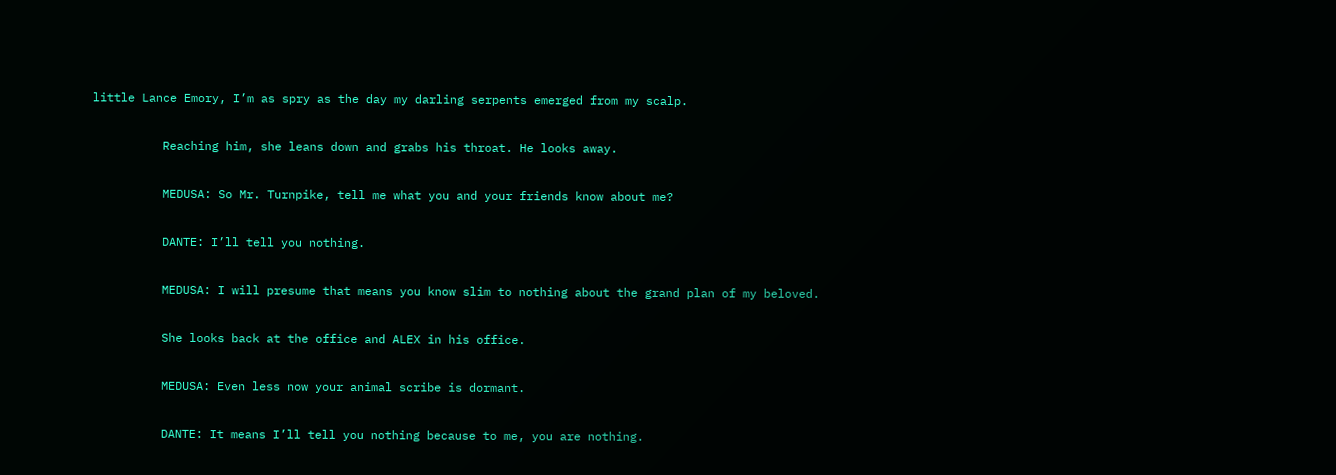little Lance Emory, I’m as spry as the day my darling serpents emerged from my scalp.

          Reaching him, she leans down and grabs his throat. He looks away.

          MEDUSA: So Mr. Turnpike, tell me what you and your friends know about me?

          DANTE: I’ll tell you nothing.

          MEDUSA: I will presume that means you know slim to nothing about the grand plan of my beloved.

          She looks back at the office and ALEX in his office.

          MEDUSA: Even less now your animal scribe is dormant.

          DANTE: It means I’ll tell you nothing because to me, you are nothing.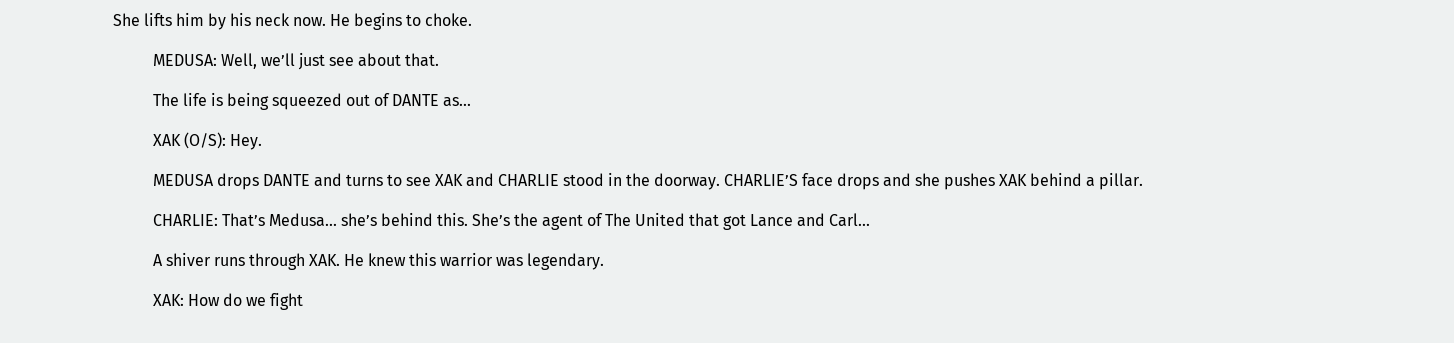She lifts him by his neck now. He begins to choke.

          MEDUSA: Well, we’ll just see about that.

          The life is being squeezed out of DANTE as...

          XAK (O/S): Hey.

          MEDUSA drops DANTE and turns to see XAK and CHARLIE stood in the doorway. CHARLIE’S face drops and she pushes XAK behind a pillar.

          CHARLIE: That’s Medusa... she’s behind this. She’s the agent of The United that got Lance and Carl...

          A shiver runs through XAK. He knew this warrior was legendary.

          XAK: How do we fight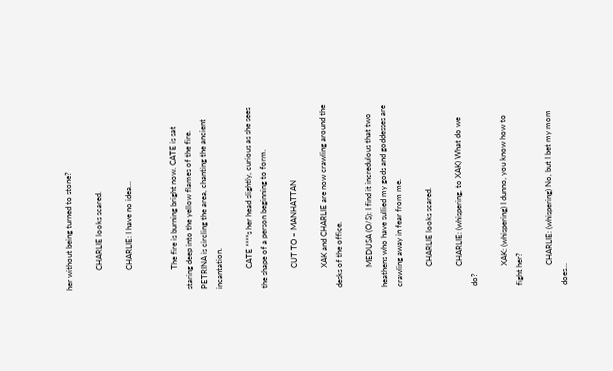her without being turned to stone?

          CHARLIE looks scared.

          CHARLIE: I have no idea...


          The fire is burning bright now. CATE is sat staring deep into the yellow flames of the fire. PETRINA is circling the area, chanting the ancient incantation.

          CATE ****s her head slightly, curious as she sees the shape of a person beginning to form.

          CUT TO – MANHATTAN

          XAK and CHARLIE are now crawling around the desks of the office.

          MEDUSA (O/S): I find it incredulous that two heathens who have sullied my gods and goddesses are crawling away in fear from me.

          CHARLIE looks scared.

          CHARLIE: (whispering, to XAK) What do we do?

          XAK: (whispering) I dunno, you know how to fight her?

          CHARLIE: (whispering) No, but I bet my mom does...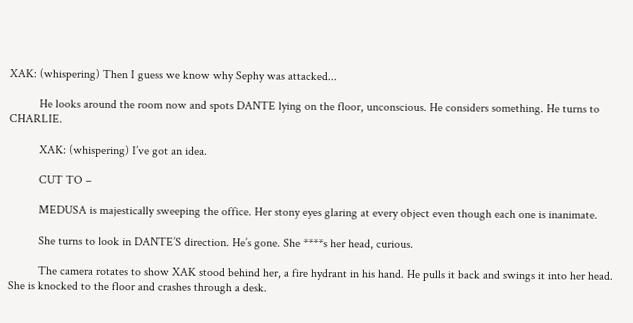XAK: (whispering) Then I guess we know why Sephy was attacked...

          He looks around the room now and spots DANTE lying on the floor, unconscious. He considers something. He turns to CHARLIE.

          XAK: (whispering) I’ve got an idea.

          CUT TO –

          MEDUSA is majestically sweeping the office. Her stony eyes glaring at every object even though each one is inanimate.

          She turns to look in DANTE’S direction. He’s gone. She ****s her head, curious.

          The camera rotates to show XAK stood behind her, a fire hydrant in his hand. He pulls it back and swings it into her head. She is knocked to the floor and crashes through a desk.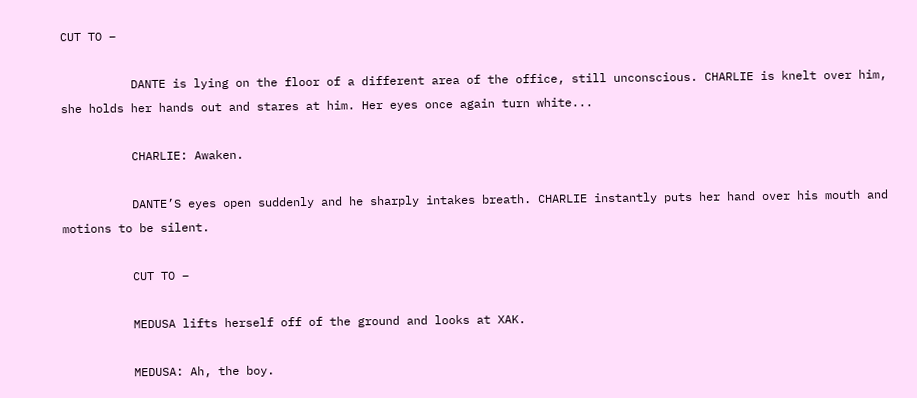CUT TO –

          DANTE is lying on the floor of a different area of the office, still unconscious. CHARLIE is knelt over him, she holds her hands out and stares at him. Her eyes once again turn white...

          CHARLIE: Awaken.

          DANTE’S eyes open suddenly and he sharply intakes breath. CHARLIE instantly puts her hand over his mouth and motions to be silent.

          CUT TO –

          MEDUSA lifts herself off of the ground and looks at XAK.

          MEDUSA: Ah, the boy.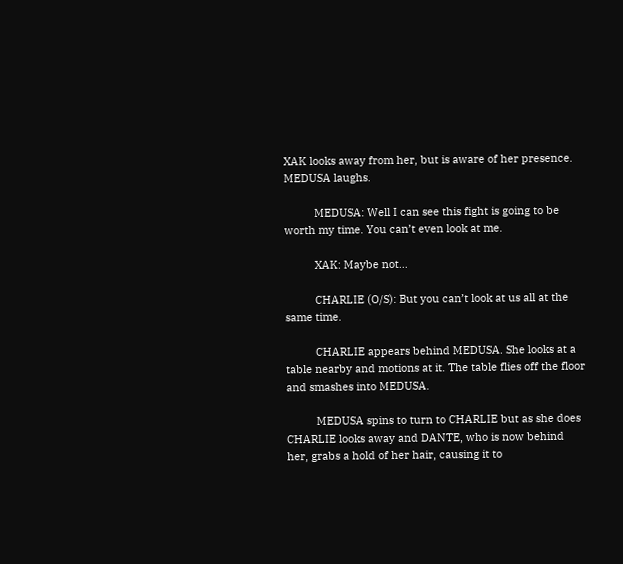XAK looks away from her, but is aware of her presence. MEDUSA laughs.

          MEDUSA: Well I can see this fight is going to be worth my time. You can’t even look at me.

          XAK: Maybe not...

          CHARLIE (O/S): But you can’t look at us all at the same time.

          CHARLIE appears behind MEDUSA. She looks at a table nearby and motions at it. The table flies off the floor and smashes into MEDUSA.

          MEDUSA spins to turn to CHARLIE but as she does CHARLIE looks away and DANTE, who is now behind her, grabs a hold of her hair, causing it to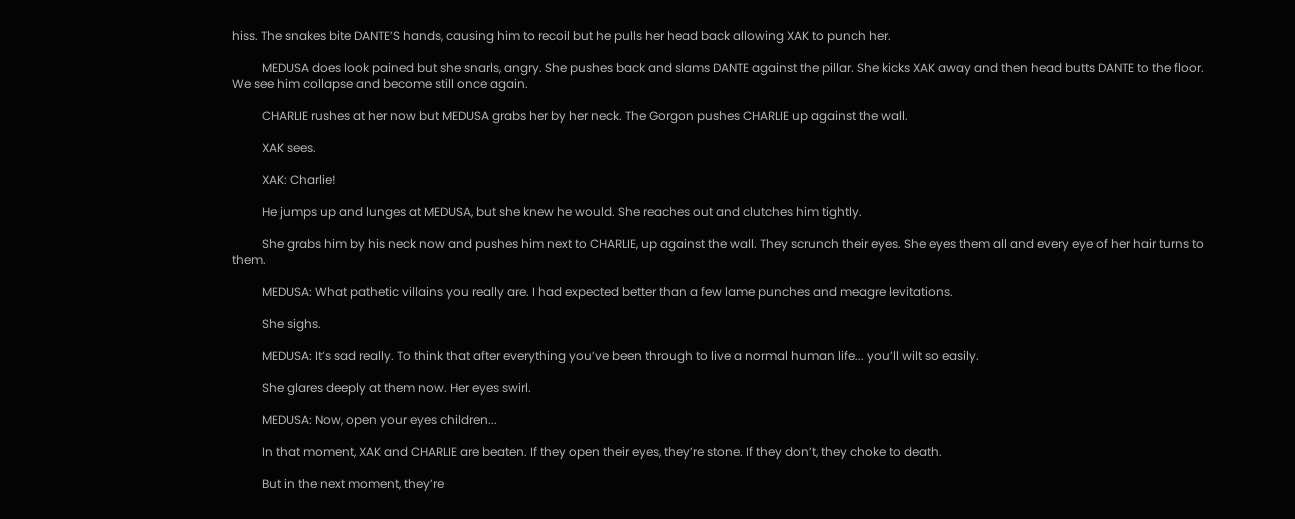hiss. The snakes bite DANTE’S hands, causing him to recoil but he pulls her head back allowing XAK to punch her.

          MEDUSA does look pained but she snarls, angry. She pushes back and slams DANTE against the pillar. She kicks XAK away and then head butts DANTE to the floor. We see him collapse and become still once again.

          CHARLIE rushes at her now but MEDUSA grabs her by her neck. The Gorgon pushes CHARLIE up against the wall.

          XAK sees.

          XAK: Charlie!

          He jumps up and lunges at MEDUSA, but she knew he would. She reaches out and clutches him tightly.

          She grabs him by his neck now and pushes him next to CHARLIE, up against the wall. They scrunch their eyes. She eyes them all and every eye of her hair turns to them.

          MEDUSA: What pathetic villains you really are. I had expected better than a few lame punches and meagre levitations.

          She sighs.

          MEDUSA: It’s sad really. To think that after everything you’ve been through to live a normal human life... you’ll wilt so easily.

          She glares deeply at them now. Her eyes swirl.

          MEDUSA: Now, open your eyes children...

          In that moment, XAK and CHARLIE are beaten. If they open their eyes, they’re stone. If they don’t, they choke to death.

          But in the next moment, they’re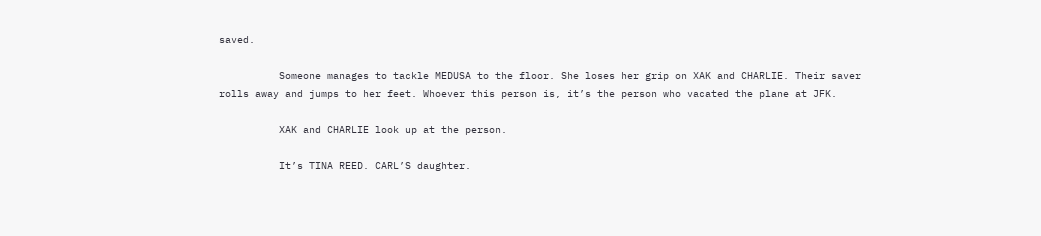saved.

          Someone manages to tackle MEDUSA to the floor. She loses her grip on XAK and CHARLIE. Their saver rolls away and jumps to her feet. Whoever this person is, it’s the person who vacated the plane at JFK.

          XAK and CHARLIE look up at the person.

          It’s TINA REED. CARL’S daughter.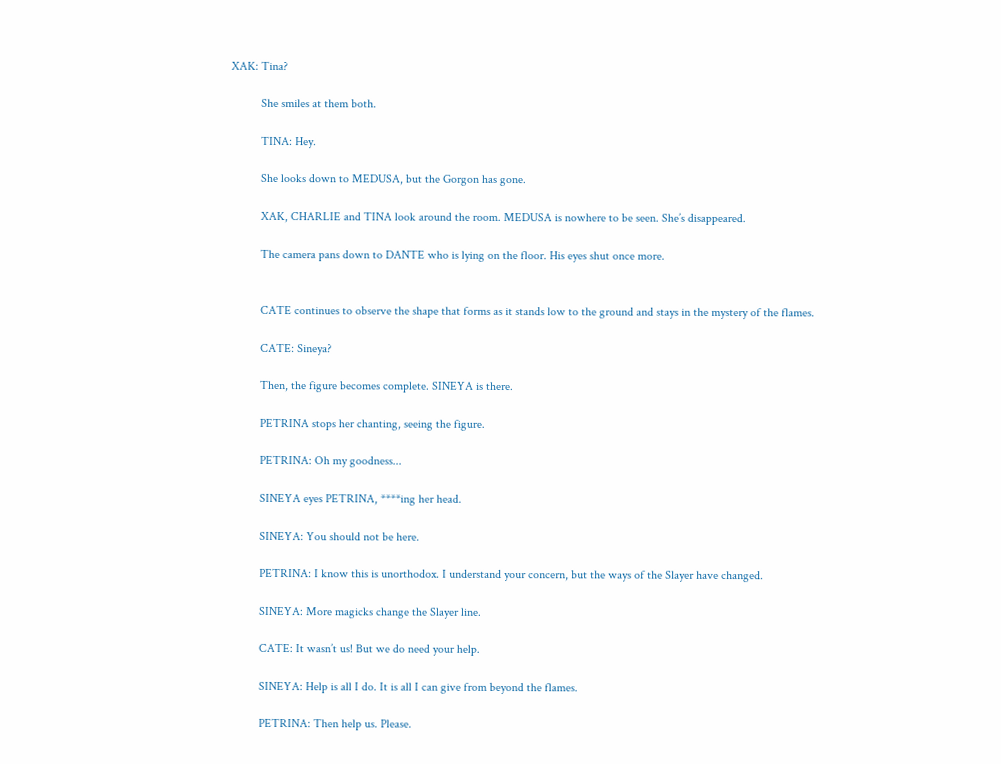XAK: Tina?

          She smiles at them both.

          TINA: Hey.

          She looks down to MEDUSA, but the Gorgon has gone.

          XAK, CHARLIE and TINA look around the room. MEDUSA is nowhere to be seen. She’s disappeared.

          The camera pans down to DANTE who is lying on the floor. His eyes shut once more.


          CATE continues to observe the shape that forms as it stands low to the ground and stays in the mystery of the flames.

          CATE: Sineya?

          Then, the figure becomes complete. SINEYA is there.

          PETRINA stops her chanting, seeing the figure.

          PETRINA: Oh my goodness...

          SINEYA eyes PETRINA, ****ing her head.

          SINEYA: You should not be here.

          PETRINA: I know this is unorthodox. I understand your concern, but the ways of the Slayer have changed.

          SINEYA: More magicks change the Slayer line.

          CATE: It wasn’t us! But we do need your help.

          SINEYA: Help is all I do. It is all I can give from beyond the flames.

          PETRINA: Then help us. Please.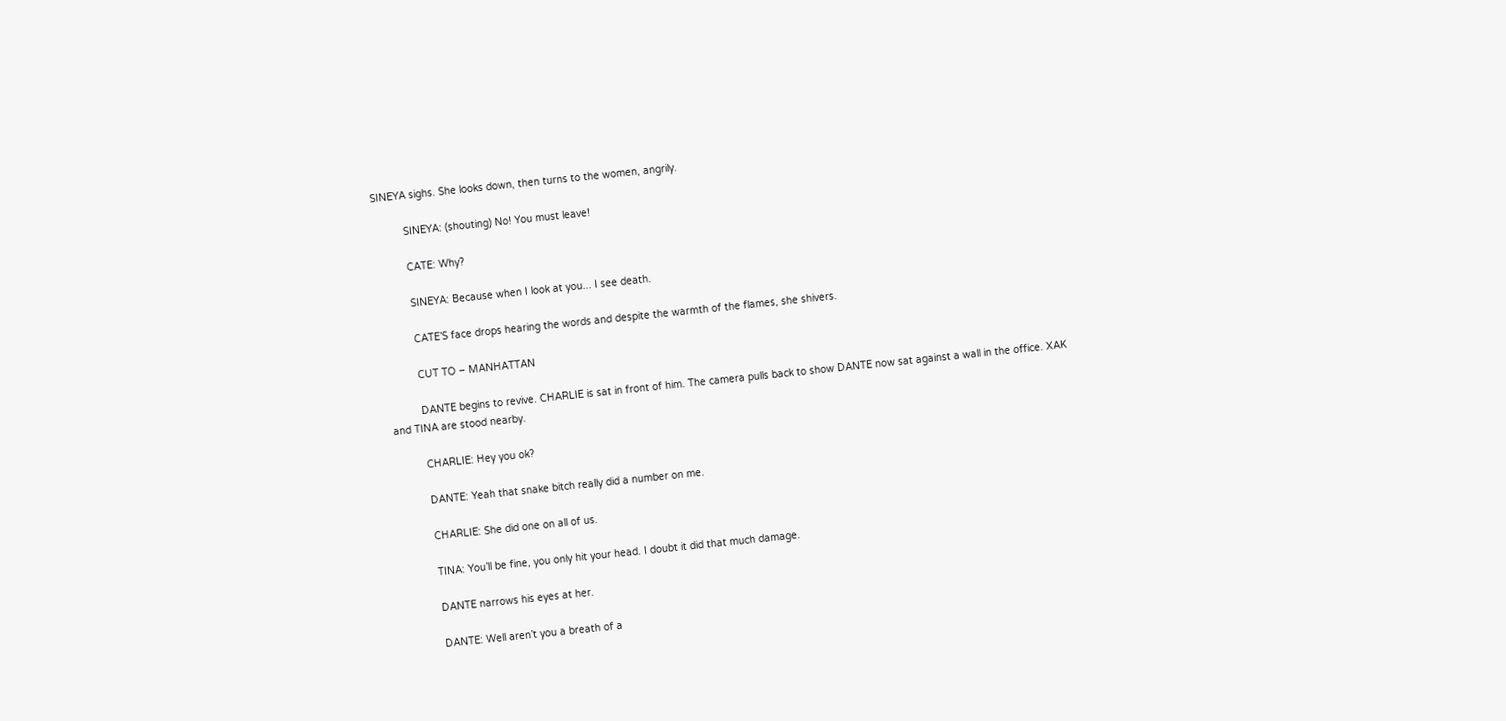SINEYA sighs. She looks down, then turns to the women, angrily.

          SINEYA: (shouting) No! You must leave!

          CATE: Why?

          SINEYA: Because when I look at you... I see death.

          CATE’S face drops hearing the words and despite the warmth of the flames, she shivers.

          CUT TO – MANHATTAN

          DANTE begins to revive. CHARLIE is sat in front of him. The camera pulls back to show DANTE now sat against a wall in the office. XAK and TINA are stood nearby.

          CHARLIE: Hey you ok?

          DANTE: Yeah that snake bitch really did a number on me.

          CHARLIE: She did one on all of us.

          TINA: You’ll be fine, you only hit your head. I doubt it did that much damage.

          DANTE narrows his eyes at her.

          DANTE: Well aren’t you a breath of a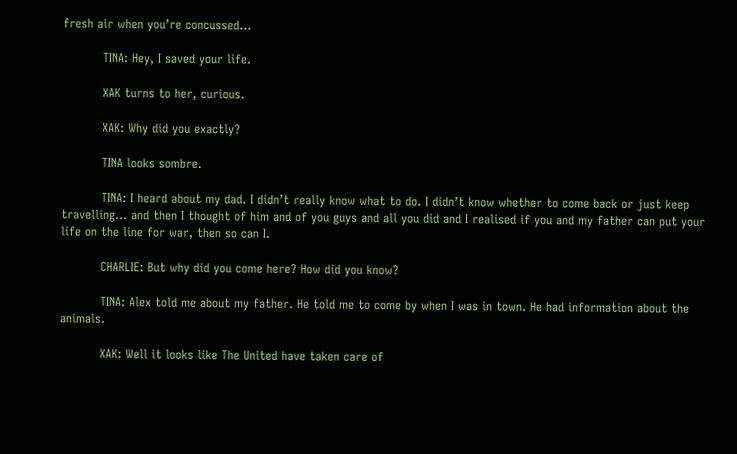fresh air when you’re concussed...

          TINA: Hey, I saved your life.

          XAK turns to her, curious.

          XAK: Why did you exactly?

          TINA looks sombre.

          TINA: I heard about my dad. I didn’t really know what to do. I didn’t know whether to come back or just keep travelling... and then I thought of him and of you guys and all you did and I realised if you and my father can put your life on the line for war, then so can I.

          CHARLIE: But why did you come here? How did you know?

          TINA: Alex told me about my father. He told me to come by when I was in town. He had information about the animals.

          XAK: Well it looks like The United have taken care of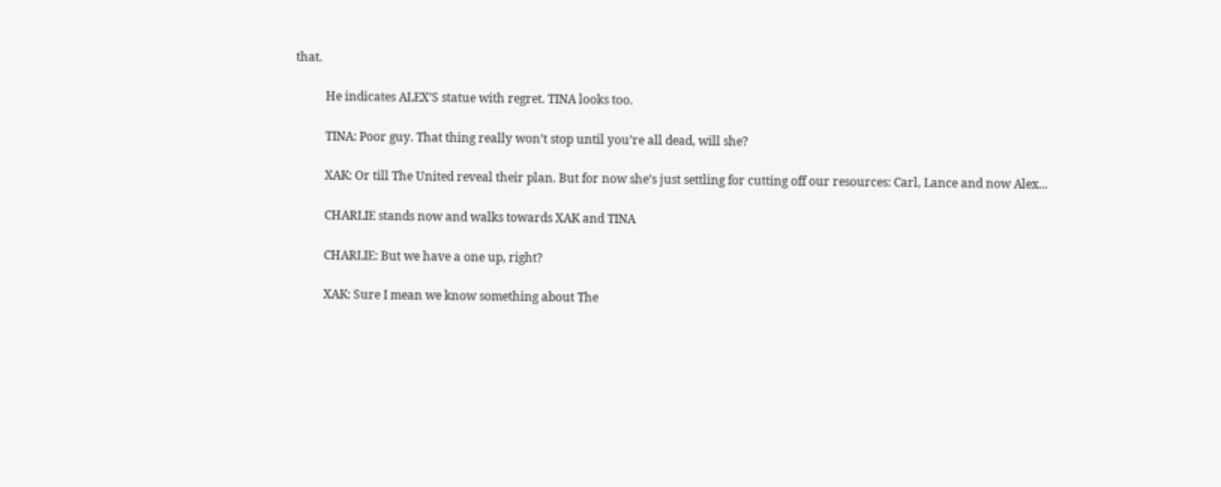that.

          He indicates ALEX’S statue with regret. TINA looks too.

          TINA: Poor guy. That thing really won’t stop until you’re all dead, will she?

          XAK: Or till The United reveal their plan. But for now she’s just settling for cutting off our resources: Carl, Lance and now Alex...

          CHARLIE stands now and walks towards XAK and TINA

          CHARLIE: But we have a one up, right?

          XAK: Sure I mean we know something about The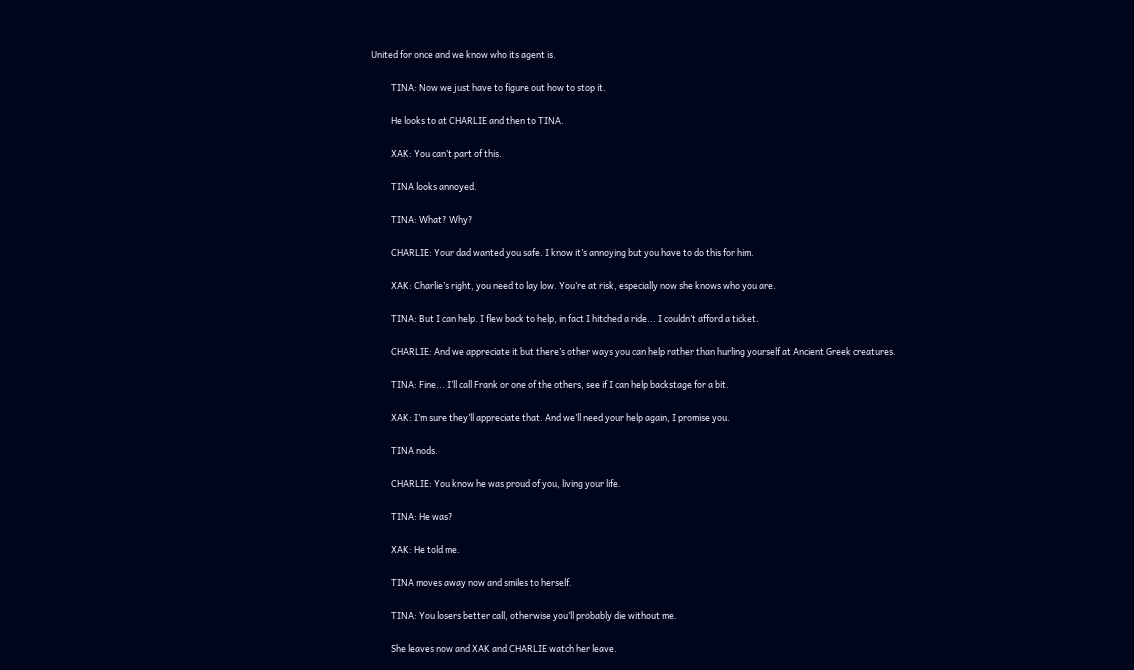United for once and we know who its agent is.

          TINA: Now we just have to figure out how to stop it.

          He looks to at CHARLIE and then to TINA.

          XAK: You can’t part of this.

          TINA looks annoyed.

          TINA: What? Why?

          CHARLIE: Your dad wanted you safe. I know it’s annoying but you have to do this for him.

          XAK: Charlie’s right, you need to lay low. You’re at risk, especially now she knows who you are.

          TINA: But I can help. I flew back to help, in fact I hitched a ride... I couldn’t afford a ticket.

          CHARLIE: And we appreciate it but there’s other ways you can help rather than hurling yourself at Ancient Greek creatures.

          TINA: Fine... I’ll call Frank or one of the others, see if I can help backstage for a bit.

          XAK: I’m sure they’ll appreciate that. And we’ll need your help again, I promise you.

          TINA nods.

          CHARLIE: You know he was proud of you, living your life.

          TINA: He was?

          XAK: He told me.

          TINA moves away now and smiles to herself.

          TINA: You losers better call, otherwise you’ll probably die without me.

          She leaves now and XAK and CHARLIE watch her leave.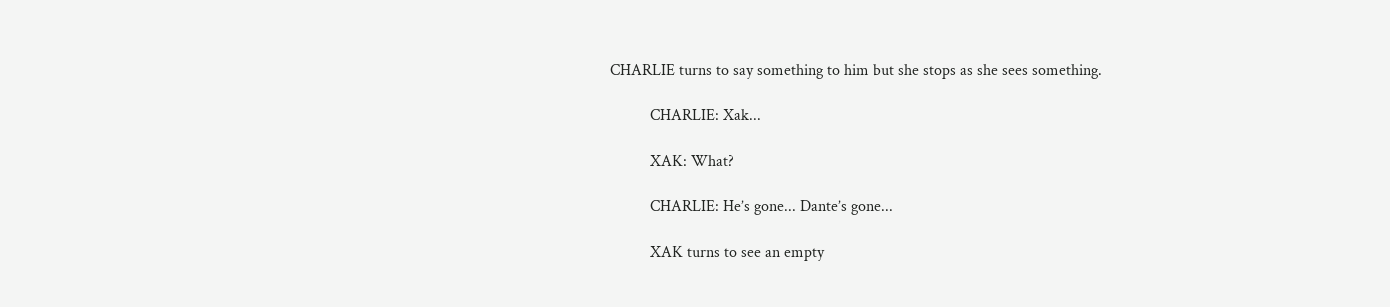CHARLIE turns to say something to him but she stops as she sees something.

          CHARLIE: Xak...

          XAK: What?

          CHARLIE: He’s gone... Dante’s gone...

          XAK turns to see an empty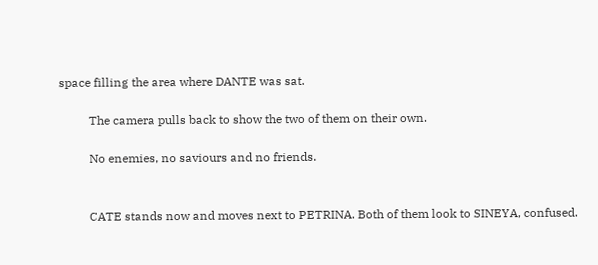space filling the area where DANTE was sat.

          The camera pulls back to show the two of them on their own.

          No enemies, no saviours and no friends.


          CATE stands now and moves next to PETRINA. Both of them look to SINEYA, confused.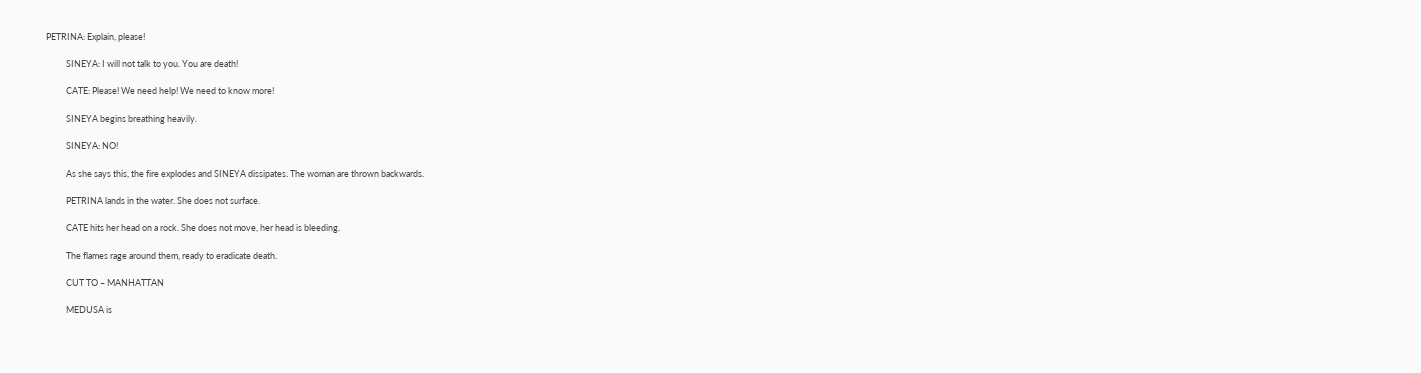PETRINA: Explain, please!

          SINEYA: I will not talk to you. You are death!

          CATE: Please! We need help! We need to know more!

          SINEYA begins breathing heavily.

          SINEYA: NO!

          As she says this, the fire explodes and SINEYA dissipates. The woman are thrown backwards.

          PETRINA lands in the water. She does not surface.

          CATE hits her head on a rock. She does not move, her head is bleeding.

          The flames rage around them, ready to eradicate death.

          CUT TO – MANHATTAN

          MEDUSA is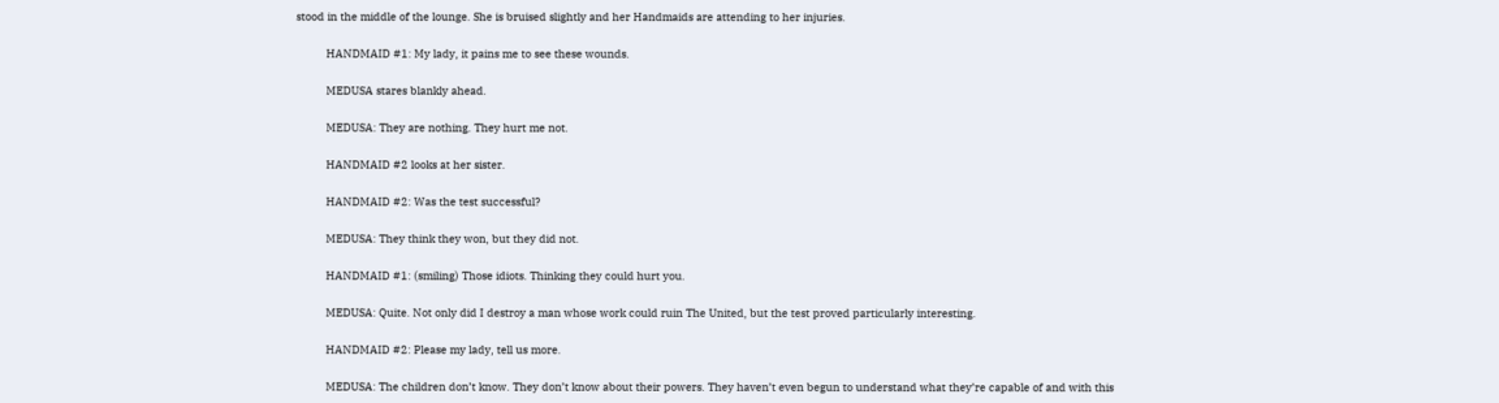stood in the middle of the lounge. She is bruised slightly and her Handmaids are attending to her injuries.

          HANDMAID #1: My lady, it pains me to see these wounds.

          MEDUSA stares blankly ahead.

          MEDUSA: They are nothing. They hurt me not.

          HANDMAID #2 looks at her sister.

          HANDMAID #2: Was the test successful?

          MEDUSA: They think they won, but they did not.

          HANDMAID #1: (smiling) Those idiots. Thinking they could hurt you.

          MEDUSA: Quite. Not only did I destroy a man whose work could ruin The United, but the test proved particularly interesting.

          HANDMAID #2: Please my lady, tell us more.

          MEDUSA: The children don’t know. They don’t know about their powers. They haven’t even begun to understand what they’re capable of and with this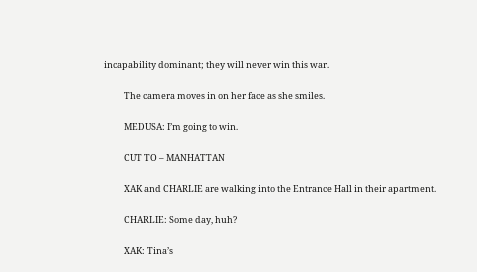incapability dominant; they will never win this war.

          The camera moves in on her face as she smiles.

          MEDUSA: I’m going to win.

          CUT TO – MANHATTAN

          XAK and CHARLIE are walking into the Entrance Hall in their apartment.

          CHARLIE: Some day, huh?

          XAK: Tina’s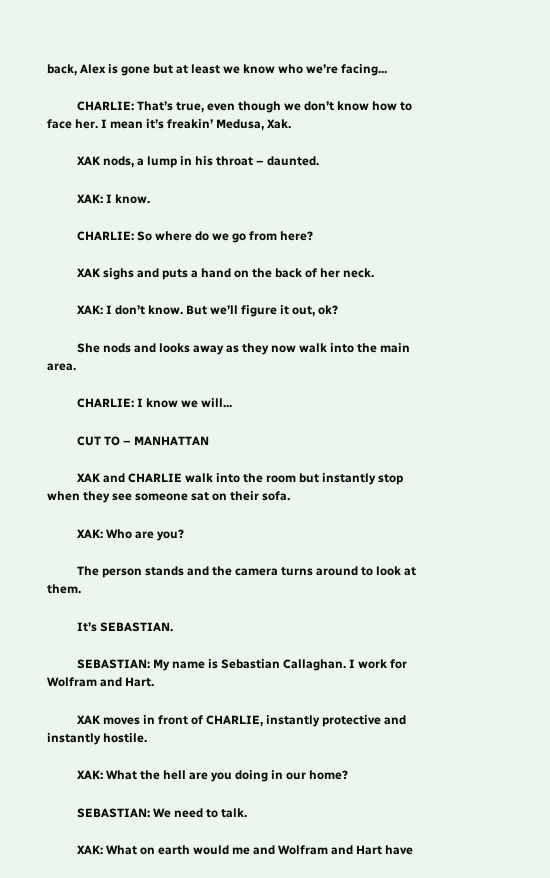back, Alex is gone but at least we know who we’re facing...

          CHARLIE: That’s true, even though we don’t know how to face her. I mean it’s freakin’ Medusa, Xak.

          XAK nods, a lump in his throat – daunted.

          XAK: I know.

          CHARLIE: So where do we go from here?

          XAK sighs and puts a hand on the back of her neck.

          XAK: I don’t know. But we’ll figure it out, ok?

          She nods and looks away as they now walk into the main area.

          CHARLIE: I know we will...

          CUT TO – MANHATTAN

          XAK and CHARLIE walk into the room but instantly stop when they see someone sat on their sofa.

          XAK: Who are you?

          The person stands and the camera turns around to look at them.

          It’s SEBASTIAN.

          SEBASTIAN: My name is Sebastian Callaghan. I work for Wolfram and Hart.

          XAK moves in front of CHARLIE, instantly protective and instantly hostile.

          XAK: What the hell are you doing in our home?

          SEBASTIAN: We need to talk.

          XAK: What on earth would me and Wolfram and Hart have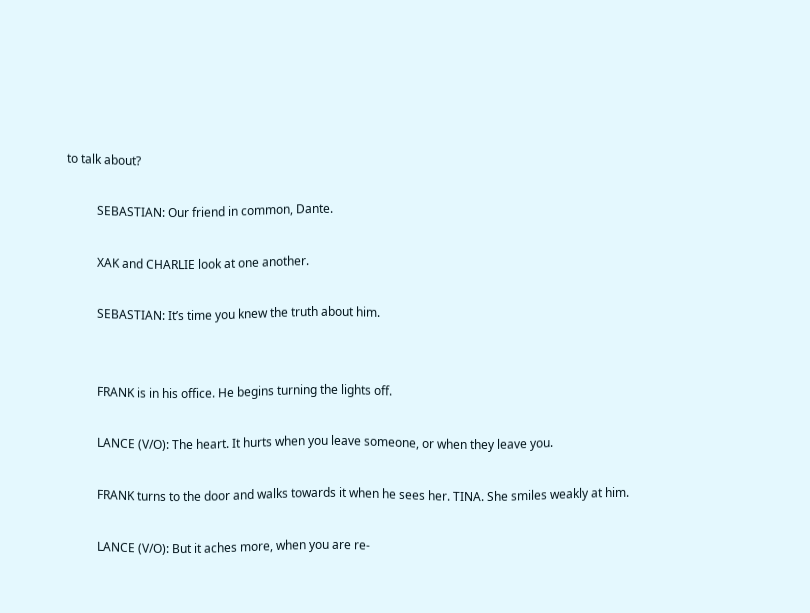to talk about?

          SEBASTIAN: Our friend in common, Dante.

          XAK and CHARLIE look at one another.

          SEBASTIAN: It’s time you knew the truth about him.


          FRANK is in his office. He begins turning the lights off.

          LANCE (V/O): The heart. It hurts when you leave someone, or when they leave you.

          FRANK turns to the door and walks towards it when he sees her. TINA. She smiles weakly at him.

          LANCE (V/O): But it aches more, when you are re-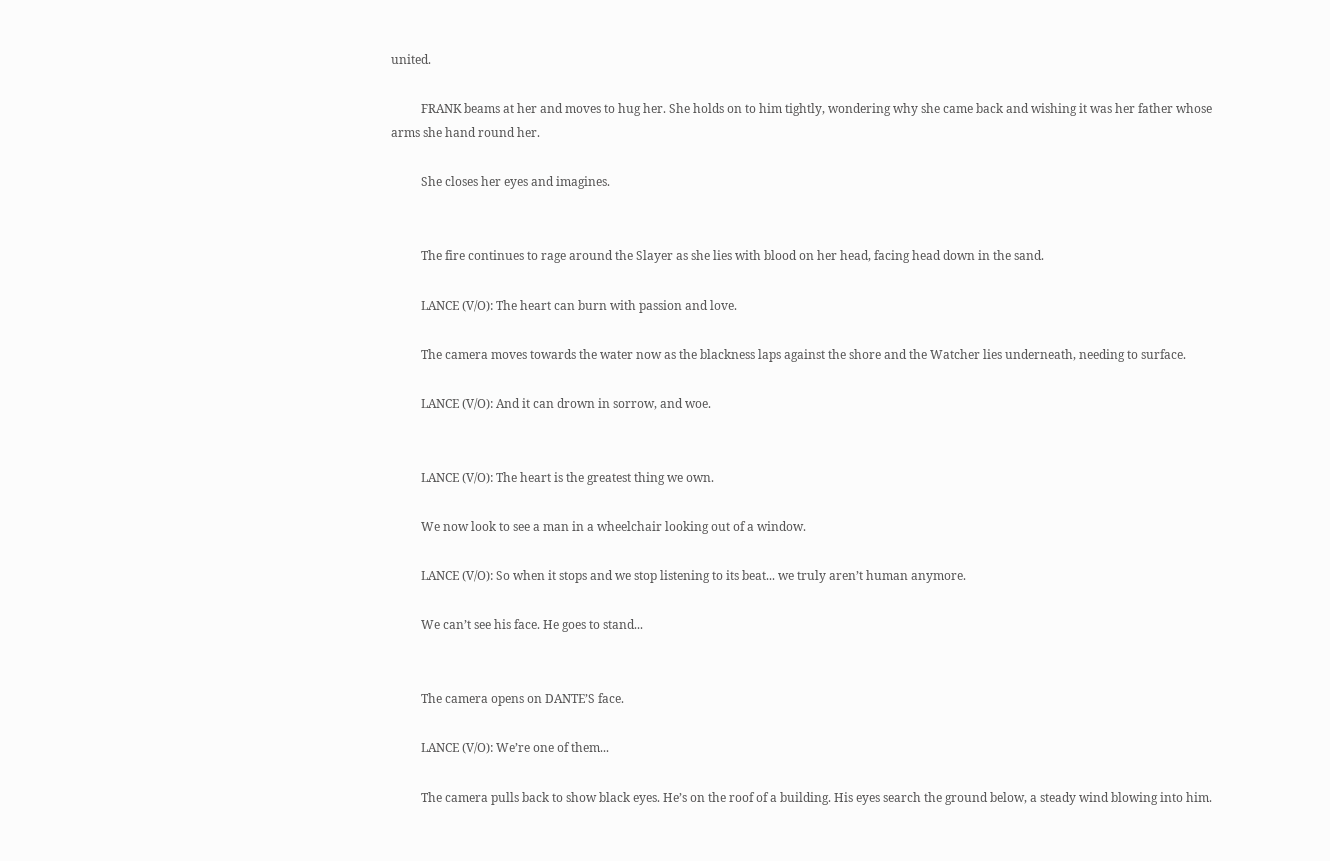united.

          FRANK beams at her and moves to hug her. She holds on to him tightly, wondering why she came back and wishing it was her father whose arms she hand round her.

          She closes her eyes and imagines.


          The fire continues to rage around the Slayer as she lies with blood on her head, facing head down in the sand.

          LANCE (V/O): The heart can burn with passion and love.

          The camera moves towards the water now as the blackness laps against the shore and the Watcher lies underneath, needing to surface.

          LANCE (V/O): And it can drown in sorrow, and woe.


          LANCE (V/O): The heart is the greatest thing we own.

          We now look to see a man in a wheelchair looking out of a window.

          LANCE (V/O): So when it stops and we stop listening to its beat... we truly aren’t human anymore.

          We can’t see his face. He goes to stand...


          The camera opens on DANTE’S face.

          LANCE (V/O): We’re one of them...

          The camera pulls back to show black eyes. He’s on the roof of a building. His eyes search the ground below, a steady wind blowing into him.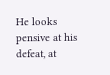He looks pensive at his defeat, at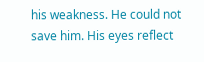his weakness. He could not save him. His eyes reflect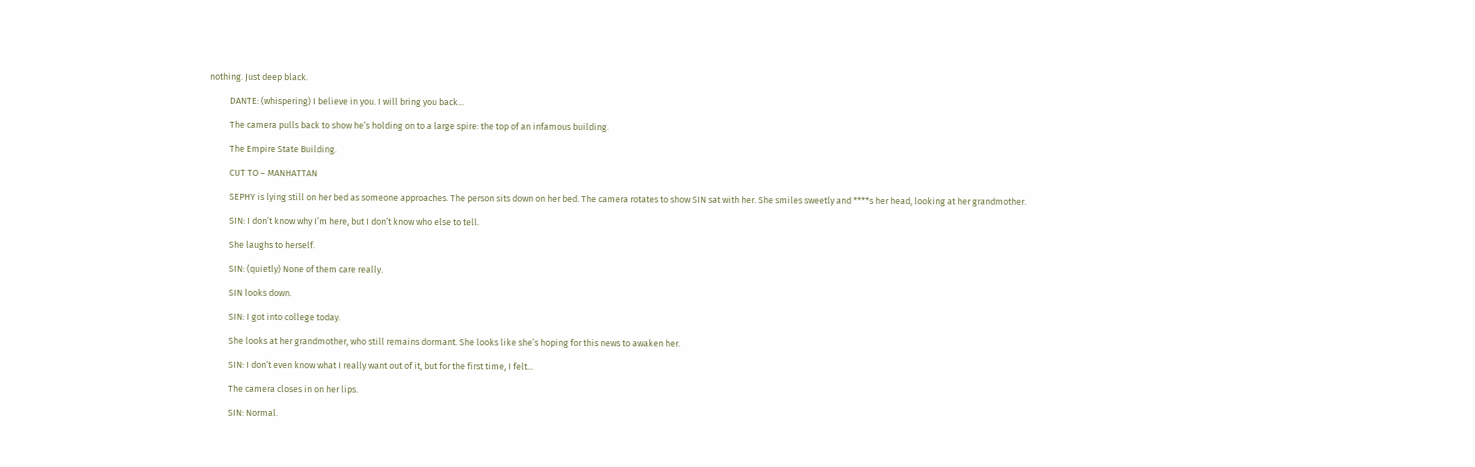nothing. Just deep black.

          DANTE: (whispering) I believe in you. I will bring you back...

          The camera pulls back to show he’s holding on to a large spire: the top of an infamous building.

          The Empire State Building.

          CUT TO – MANHATTAN

          SEPHY is lying still on her bed as someone approaches. The person sits down on her bed. The camera rotates to show SIN sat with her. She smiles sweetly and ****s her head, looking at her grandmother.

          SIN: I don’t know why I’m here, but I don’t know who else to tell.

          She laughs to herself.

          SIN: (quietly) None of them care really.

          SIN looks down.

          SIN: I got into college today.

          She looks at her grandmother, who still remains dormant. She looks like she’s hoping for this news to awaken her.

          SIN: I don’t even know what I really want out of it, but for the first time, I felt...

          The camera closes in on her lips.

          SIN: Normal.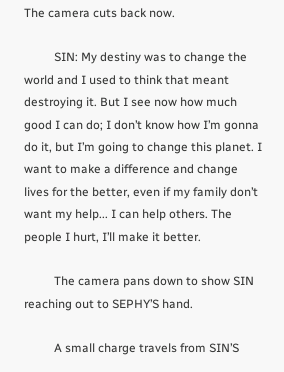The camera cuts back now.

          SIN: My destiny was to change the world and I used to think that meant destroying it. But I see now how much good I can do; I don’t know how I’m gonna do it, but I’m going to change this planet. I want to make a difference and change lives for the better, even if my family don’t want my help... I can help others. The people I hurt, I’ll make it better.

          The camera pans down to show SIN reaching out to SEPHY’S hand.

          A small charge travels from SIN’S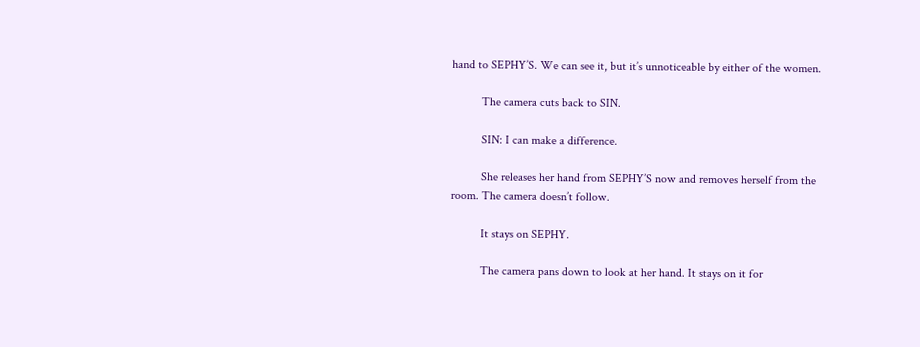hand to SEPHY’S. We can see it, but it’s unnoticeable by either of the women.

          The camera cuts back to SIN.

          SIN: I can make a difference.

          She releases her hand from SEPHY’S now and removes herself from the room. The camera doesn’t follow.

          It stays on SEPHY.

          The camera pans down to look at her hand. It stays on it for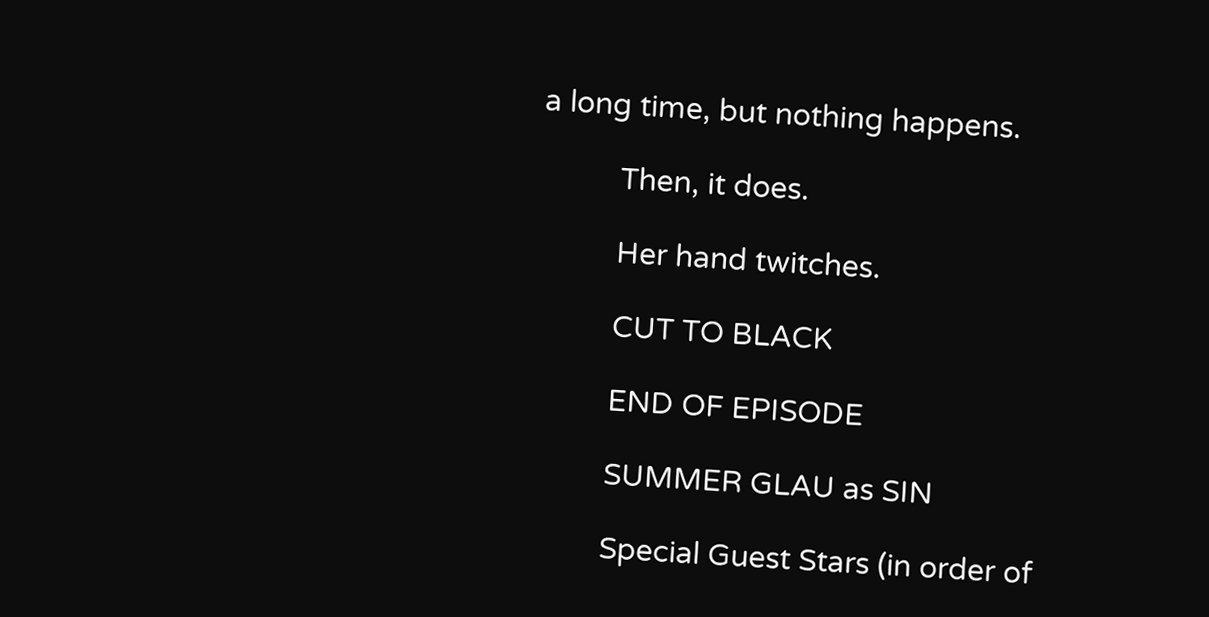a long time, but nothing happens.

          Then, it does.

          Her hand twitches.

          CUT TO BLACK

          END OF EPISODE

          SUMMER GLAU as SIN

          Special Guest Stars (in order of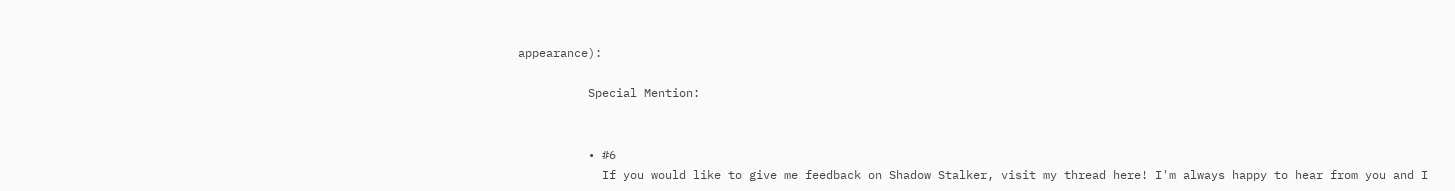appearance):

          Special Mention:


          • #6
            If you would like to give me feedback on Shadow Stalker, visit my thread here! I'm always happy to hear from you and I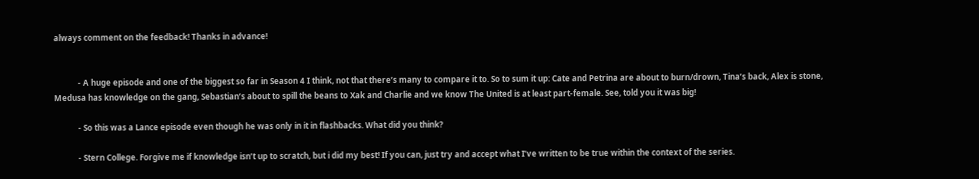always comment on the feedback! Thanks in advance!


            - A huge episode and one of the biggest so far in Season 4 I think, not that there’s many to compare it to. So to sum it up: Cate and Petrina are about to burn/drown, Tina’s back, Alex is stone, Medusa has knowledge on the gang, Sebastian’s about to spill the beans to Xak and Charlie and we know The United is at least part-female. See, told you it was big!

            - So this was a Lance episode even though he was only in it in flashbacks. What did you think?

            - Stern College. Forgive me if knowledge isn’t up to scratch, but i did my best! If you can, just try and accept what I’ve written to be true within the context of the series.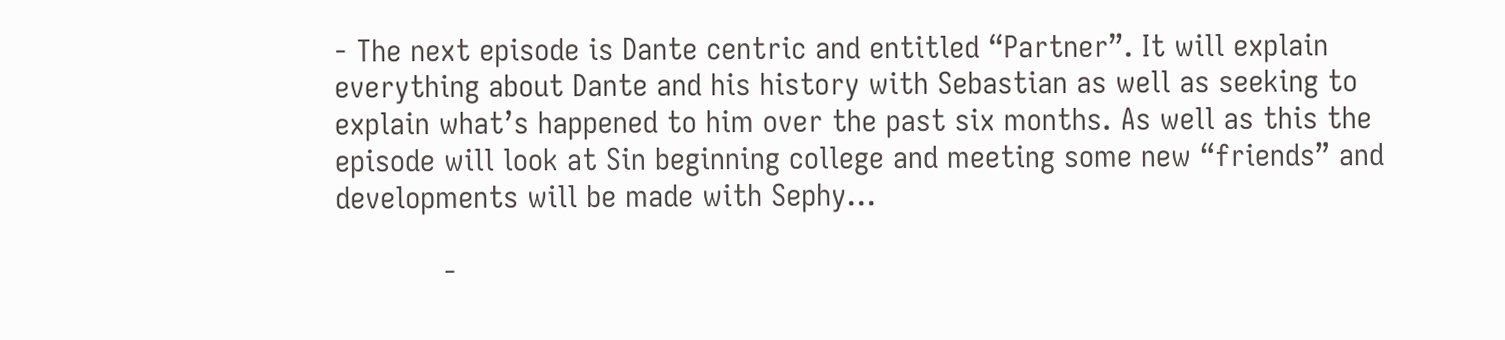- The next episode is Dante centric and entitled “Partner”. It will explain everything about Dante and his history with Sebastian as well as seeking to explain what’s happened to him over the past six months. As well as this the episode will look at Sin beginning college and meeting some new “friends” and developments will be made with Sephy...

            -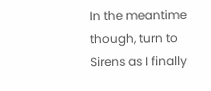In the meantime though, turn to Sirens as I finally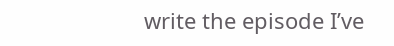write the episode I’ve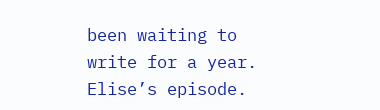been waiting to write for a year. Elise’s episode.